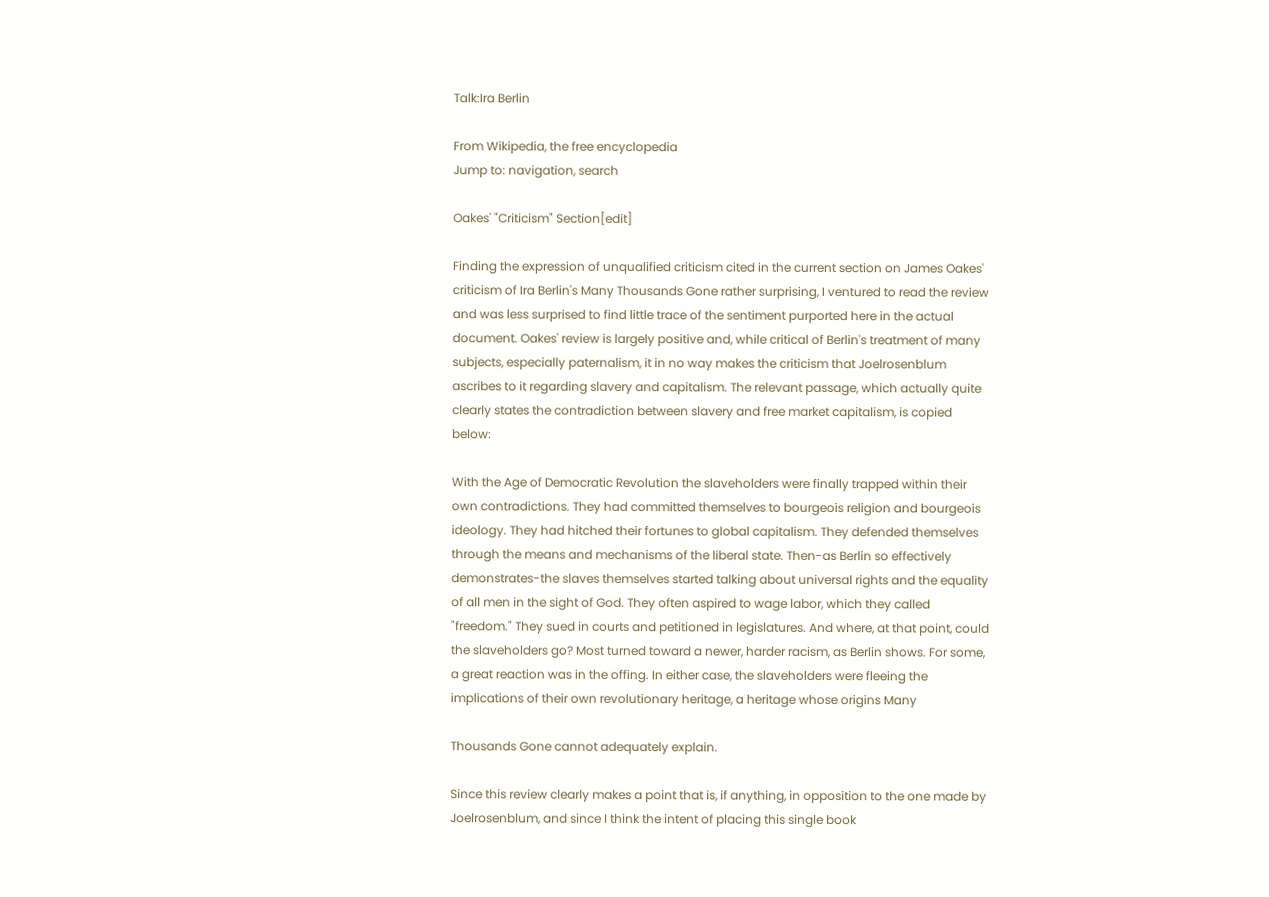Talk:Ira Berlin

From Wikipedia, the free encyclopedia
Jump to: navigation, search

Oakes' "Criticism" Section[edit]

Finding the expression of unqualified criticism cited in the current section on James Oakes' criticism of Ira Berlin's Many Thousands Gone rather surprising, I ventured to read the review and was less surprised to find little trace of the sentiment purported here in the actual document. Oakes' review is largely positive and, while critical of Berlin's treatment of many subjects, especially paternalism, it in no way makes the criticism that Joelrosenblum ascribes to it regarding slavery and capitalism. The relevant passage, which actually quite clearly states the contradiction between slavery and free market capitalism, is copied below:

With the Age of Democratic Revolution the slaveholders were finally trapped within their own contradictions. They had committed themselves to bourgeois religion and bourgeois ideology. They had hitched their fortunes to global capitalism. They defended themselves through the means and mechanisms of the liberal state. Then-as Berlin so effectively demonstrates-the slaves themselves started talking about universal rights and the equality of all men in the sight of God. They often aspired to wage labor, which they called "freedom." They sued in courts and petitioned in legislatures. And where, at that point, could the slaveholders go? Most turned toward a newer, harder racism, as Berlin shows. For some, a great reaction was in the offing. In either case, the slaveholders were fleeing the implications of their own revolutionary heritage, a heritage whose origins Many

Thousands Gone cannot adequately explain.

Since this review clearly makes a point that is, if anything, in opposition to the one made by Joelrosenblum, and since I think the intent of placing this single book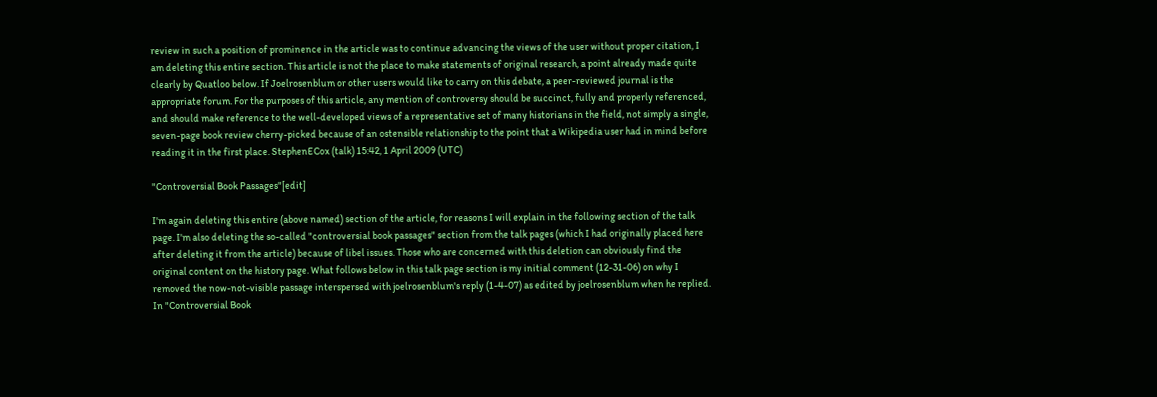review in such a position of prominence in the article was to continue advancing the views of the user without proper citation, I am deleting this entire section. This article is not the place to make statements of original research, a point already made quite clearly by Quatloo below. If Joelrosenblum or other users would like to carry on this debate, a peer-reviewed journal is the appropriate forum. For the purposes of this article, any mention of controversy should be succinct, fully and properly referenced, and should make reference to the well-developed views of a representative set of many historians in the field, not simply a single, seven-page book review cherry-picked because of an ostensible relationship to the point that a Wikipedia user had in mind before reading it in the first place. StephenECox (talk) 15:42, 1 April 2009 (UTC)

"Controversial Book Passages"[edit]

I'm again deleting this entire (above named) section of the article, for reasons I will explain in the following section of the talk page. I'm also deleting the so-called "controversial book passages" section from the talk pages (which I had originally placed here after deleting it from the article) because of libel issues. Those who are concerned with this deletion can obviously find the original content on the history page. What follows below in this talk page section is my initial comment (12-31-06) on why I removed the now-not-visible passage interspersed with joelrosenblum's reply (1-4-07) as edited by joelrosenblum when he replied. In "Controversial Book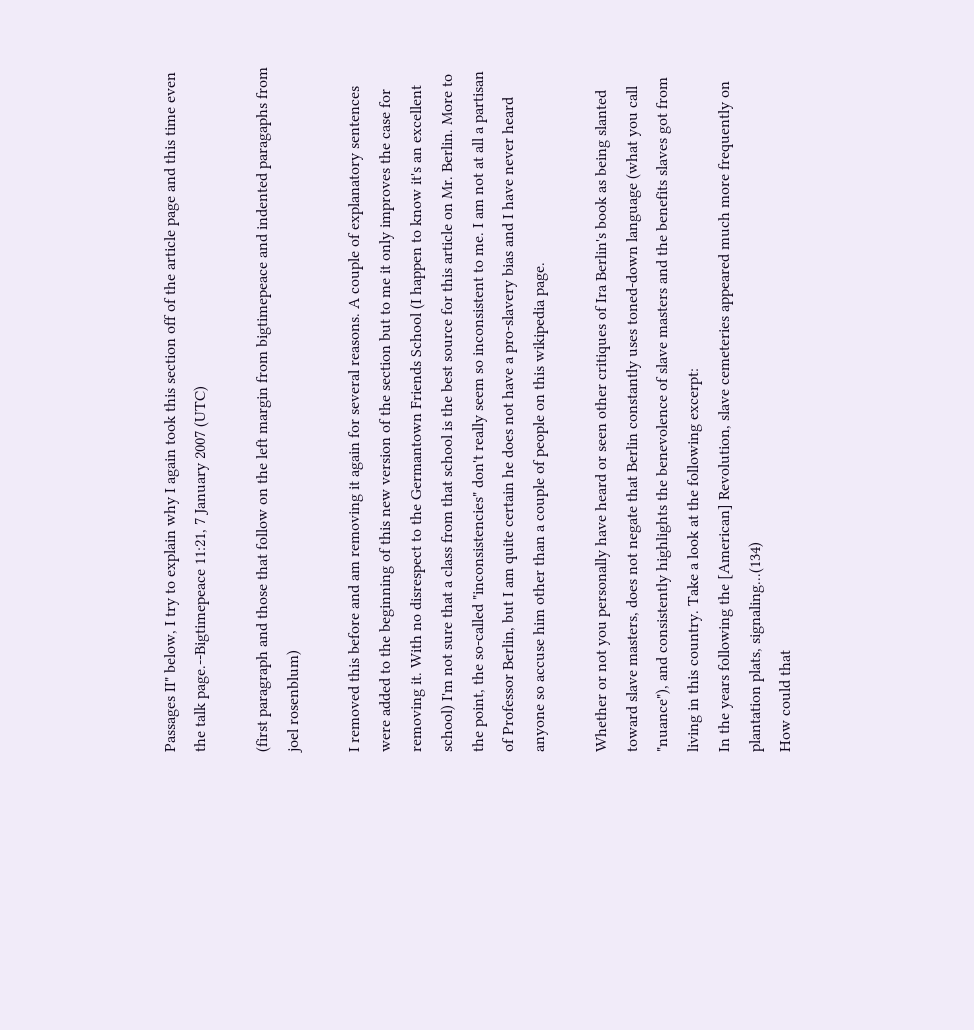Passages II" below, I try to explain why I again took this section off of the article page and this time even the talk page.--Bigtimepeace 11:21, 7 January 2007 (UTC)

(first paragraph and those that follow on the left margin from bigtimepeace and indented paragaphs from joel rosenblum)

I removed this before and am removing it again for several reasons. A couple of explanatory sentences were added to the beginning of this new version of the section but to me it only improves the case for removing it. With no disrespect to the Germantown Friends School (I happen to know it's an excellent school) I'm not sure that a class from that school is the best source for this article on Mr. Berlin. More to the point, the so-called "inconsistencies" don't really seem so inconsistent to me. I am not at all a partisan of Professor Berlin, but I am quite certain he does not have a pro-slavery bias and I have never heard anyone so accuse him other than a couple of people on this wikipedia page.

Whether or not you personally have heard or seen other critiques of Ira Berlin's book as being slanted toward slave masters, does not negate that Berlin constantly uses toned-down language (what you call "nuance"), and consistently highlights the benevolence of slave masters and the benefits slaves got from living in this country. Take a look at the following excerpt:
In the years following the [American] Revolution, slave cemeteries appeared much more frequently on plantation plats, signaling...(134)
How could that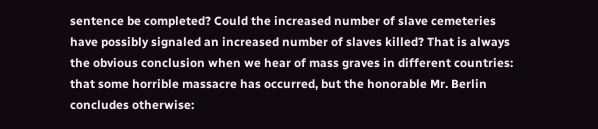sentence be completed? Could the increased number of slave cemeteries have possibly signaled an increased number of slaves killed? That is always the obvious conclusion when we hear of mass graves in different countries: that some horrible massacre has occurred, but the honorable Mr. Berlin concludes otherwise: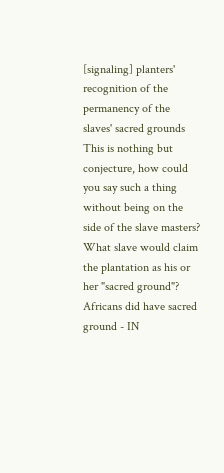[signaling] planters' recognition of the permanency of the slaves' sacred grounds
This is nothing but conjecture, how could you say such a thing without being on the side of the slave masters? What slave would claim the plantation as his or her "sacred ground"? Africans did have sacred ground - IN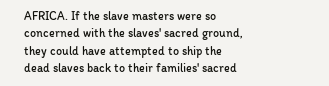AFRICA. If the slave masters were so concerned with the slaves' sacred ground, they could have attempted to ship the dead slaves back to their families' sacred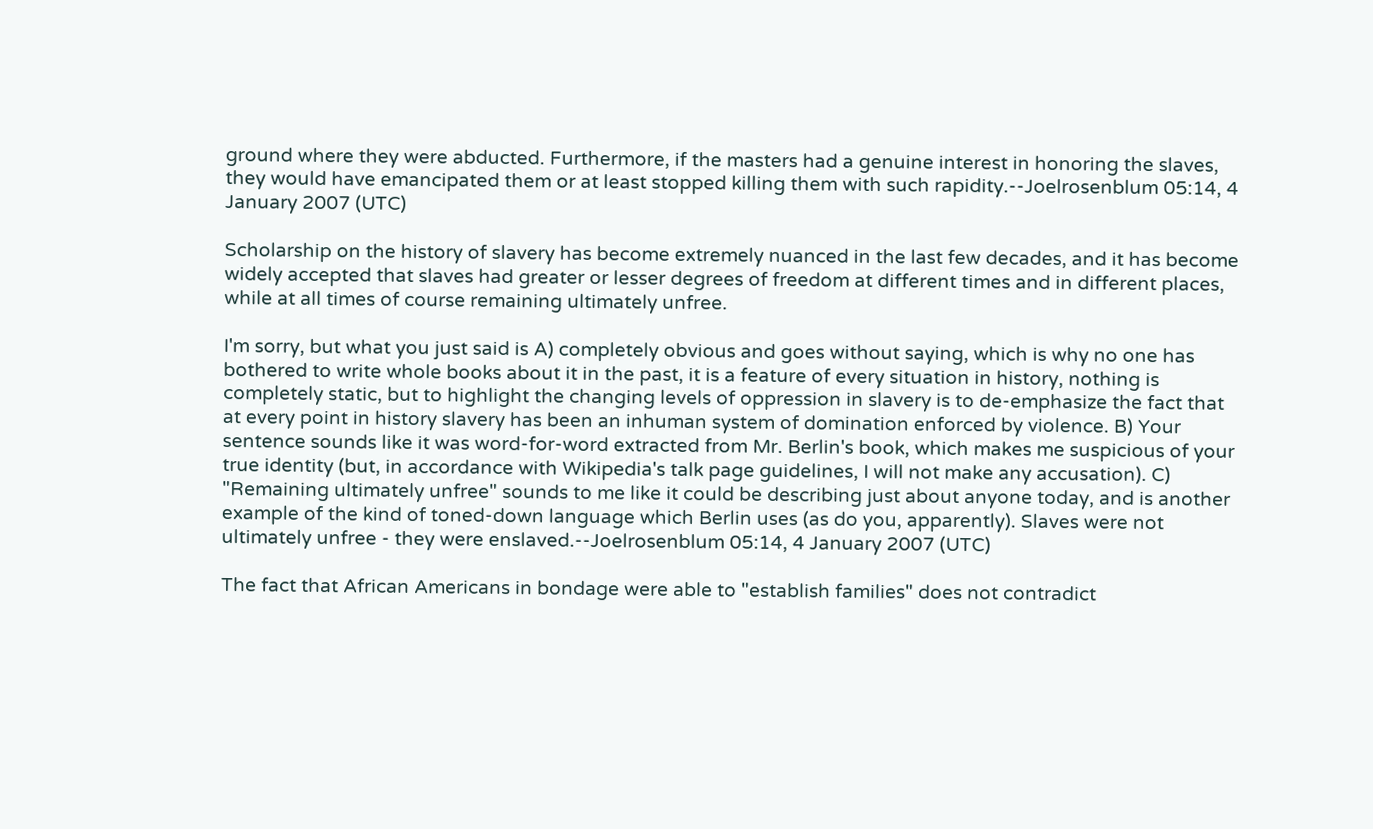ground where they were abducted. Furthermore, if the masters had a genuine interest in honoring the slaves, they would have emancipated them or at least stopped killing them with such rapidity.--Joelrosenblum 05:14, 4 January 2007 (UTC)

Scholarship on the history of slavery has become extremely nuanced in the last few decades, and it has become widely accepted that slaves had greater or lesser degrees of freedom at different times and in different places, while at all times of course remaining ultimately unfree.

I'm sorry, but what you just said is A) completely obvious and goes without saying, which is why no one has bothered to write whole books about it in the past, it is a feature of every situation in history, nothing is completely static, but to highlight the changing levels of oppression in slavery is to de-emphasize the fact that at every point in history slavery has been an inhuman system of domination enforced by violence. B) Your sentence sounds like it was word-for-word extracted from Mr. Berlin's book, which makes me suspicious of your true identity (but, in accordance with Wikipedia's talk page guidelines, I will not make any accusation). C) "Remaining ultimately unfree" sounds to me like it could be describing just about anyone today, and is another example of the kind of toned-down language which Berlin uses (as do you, apparently). Slaves were not ultimately unfree - they were enslaved.--Joelrosenblum 05:14, 4 January 2007 (UTC)

The fact that African Americans in bondage were able to "establish families" does not contradict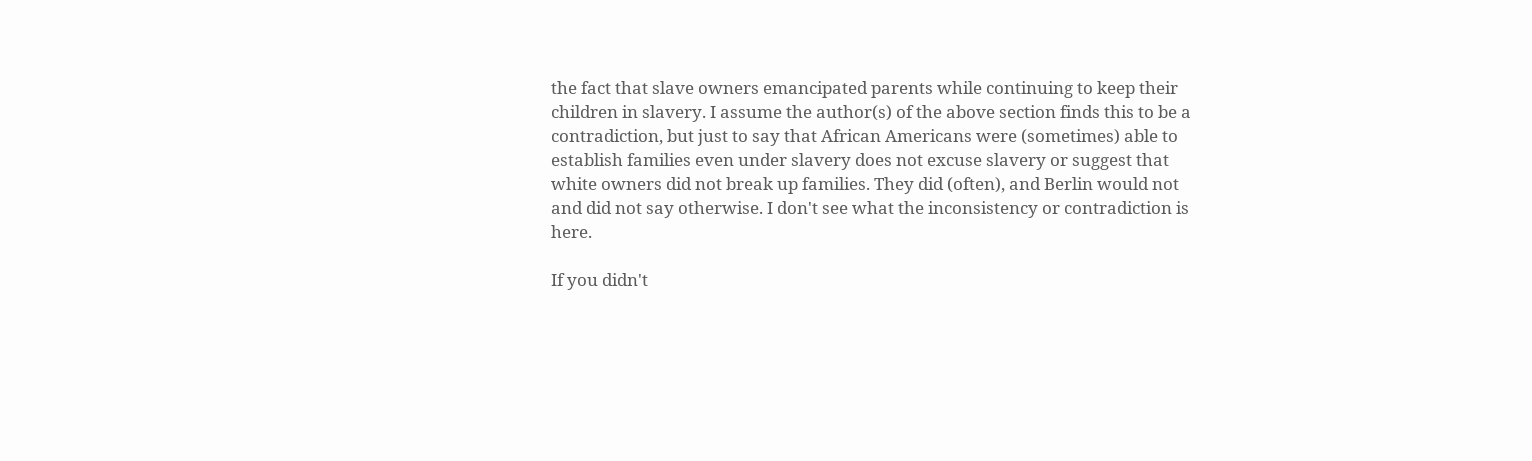the fact that slave owners emancipated parents while continuing to keep their children in slavery. I assume the author(s) of the above section finds this to be a contradiction, but just to say that African Americans were (sometimes) able to establish families even under slavery does not excuse slavery or suggest that white owners did not break up families. They did (often), and Berlin would not and did not say otherwise. I don't see what the inconsistency or contradiction is here.

If you didn't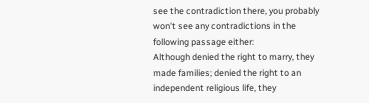see the contradiction there, you probably won't see any contradictions in the following passage either:
Although denied the right to marry, they made families; denied the right to an independent religious life, they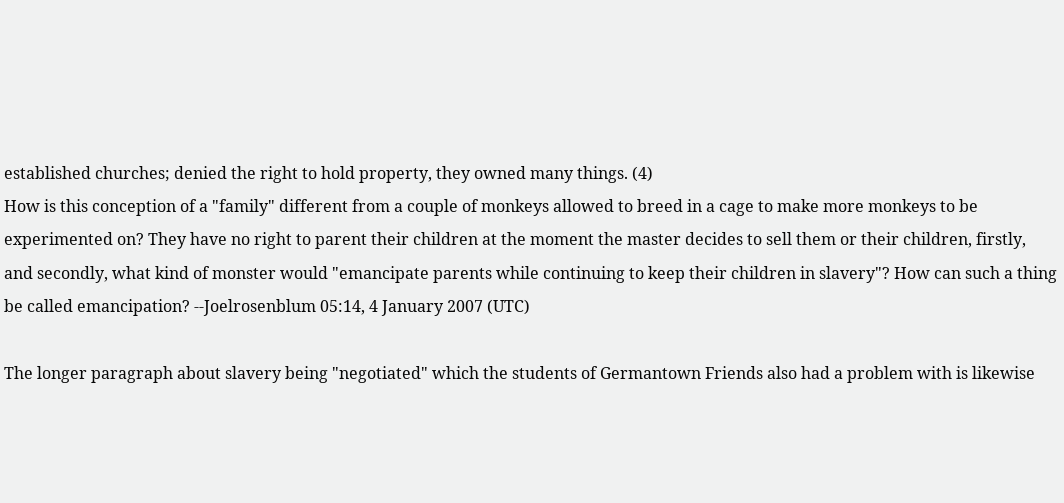established churches; denied the right to hold property, they owned many things. (4)
How is this conception of a "family" different from a couple of monkeys allowed to breed in a cage to make more monkeys to be experimented on? They have no right to parent their children at the moment the master decides to sell them or their children, firstly, and secondly, what kind of monster would "emancipate parents while continuing to keep their children in slavery"? How can such a thing be called emancipation? --Joelrosenblum 05:14, 4 January 2007 (UTC)

The longer paragraph about slavery being "negotiated" which the students of Germantown Friends also had a problem with is likewise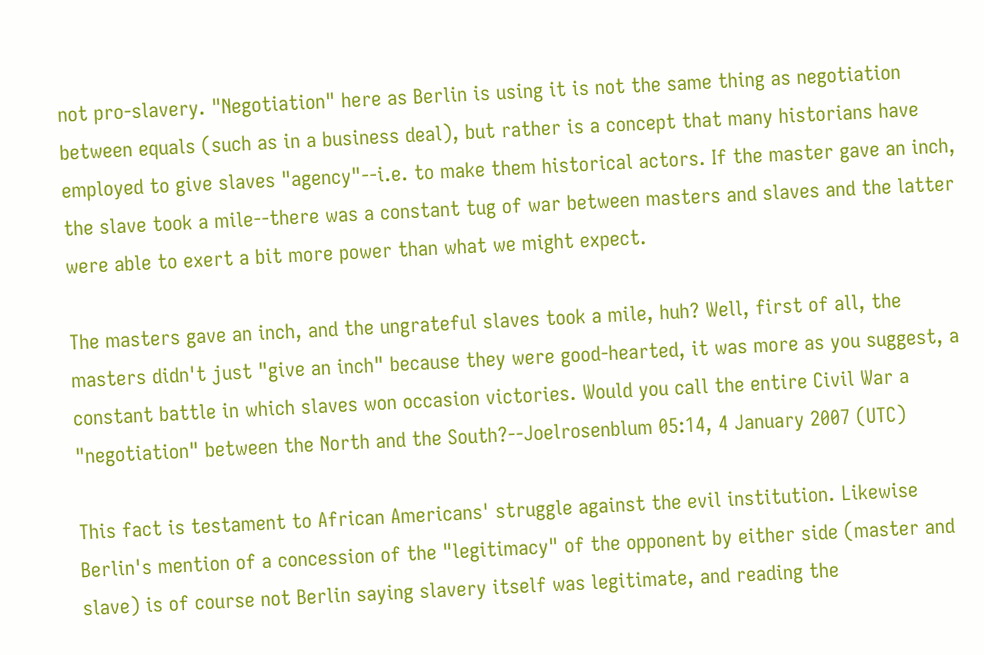not pro-slavery. "Negotiation" here as Berlin is using it is not the same thing as negotiation between equals (such as in a business deal), but rather is a concept that many historians have employed to give slaves "agency"--i.e. to make them historical actors. If the master gave an inch, the slave took a mile--there was a constant tug of war between masters and slaves and the latter were able to exert a bit more power than what we might expect.

The masters gave an inch, and the ungrateful slaves took a mile, huh? Well, first of all, the masters didn't just "give an inch" because they were good-hearted, it was more as you suggest, a constant battle in which slaves won occasion victories. Would you call the entire Civil War a "negotiation" between the North and the South?--Joelrosenblum 05:14, 4 January 2007 (UTC)

This fact is testament to African Americans' struggle against the evil institution. Likewise Berlin's mention of a concession of the "legitimacy" of the opponent by either side (master and slave) is of course not Berlin saying slavery itself was legitimate, and reading the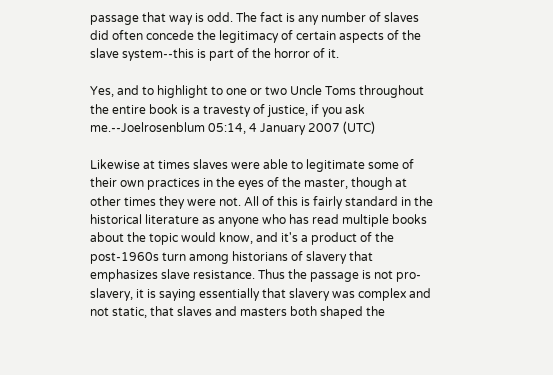passage that way is odd. The fact is any number of slaves did often concede the legitimacy of certain aspects of the slave system--this is part of the horror of it.

Yes, and to highlight to one or two Uncle Toms throughout the entire book is a travesty of justice, if you ask me.--Joelrosenblum 05:14, 4 January 2007 (UTC)

Likewise at times slaves were able to legitimate some of their own practices in the eyes of the master, though at other times they were not. All of this is fairly standard in the historical literature as anyone who has read multiple books about the topic would know, and it's a product of the post-1960s turn among historians of slavery that emphasizes slave resistance. Thus the passage is not pro-slavery, it is saying essentially that slavery was complex and not static, that slaves and masters both shaped the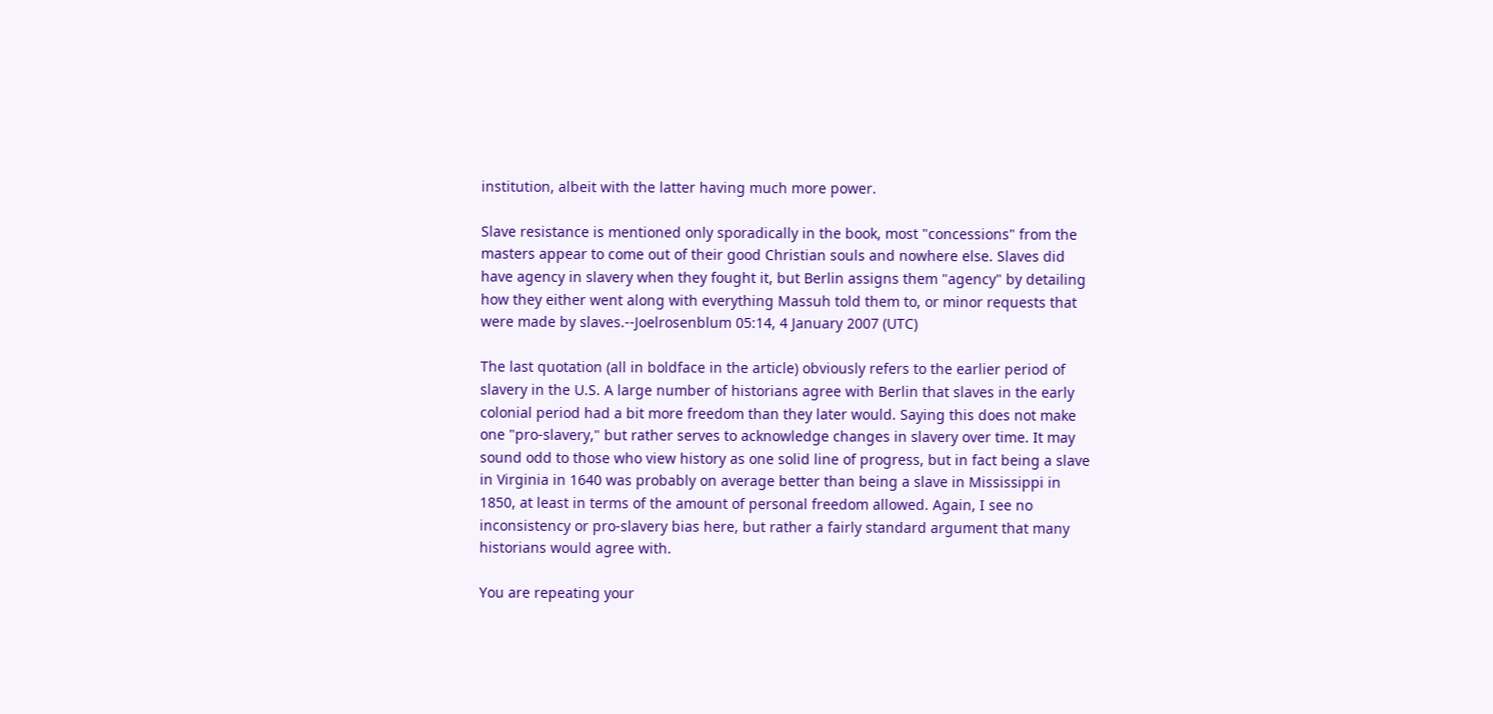institution, albeit with the latter having much more power.

Slave resistance is mentioned only sporadically in the book, most "concessions" from the masters appear to come out of their good Christian souls and nowhere else. Slaves did have agency in slavery when they fought it, but Berlin assigns them "agency" by detailing how they either went along with everything Massuh told them to, or minor requests that were made by slaves.--Joelrosenblum 05:14, 4 January 2007 (UTC)

The last quotation (all in boldface in the article) obviously refers to the earlier period of slavery in the U.S. A large number of historians agree with Berlin that slaves in the early colonial period had a bit more freedom than they later would. Saying this does not make one "pro-slavery," but rather serves to acknowledge changes in slavery over time. It may sound odd to those who view history as one solid line of progress, but in fact being a slave in Virginia in 1640 was probably on average better than being a slave in Mississippi in 1850, at least in terms of the amount of personal freedom allowed. Again, I see no inconsistency or pro-slavery bias here, but rather a fairly standard argument that many historians would agree with.

You are repeating your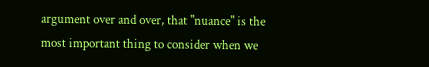argument over and over, that "nuance" is the most important thing to consider when we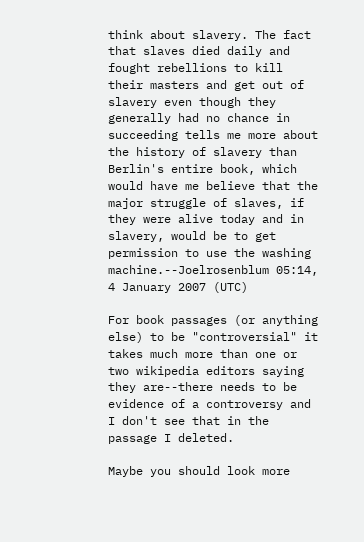think about slavery. The fact that slaves died daily and fought rebellions to kill their masters and get out of slavery even though they generally had no chance in succeeding tells me more about the history of slavery than Berlin's entire book, which would have me believe that the major struggle of slaves, if they were alive today and in slavery, would be to get permission to use the washing machine.--Joelrosenblum 05:14, 4 January 2007 (UTC)

For book passages (or anything else) to be "controversial" it takes much more than one or two wikipedia editors saying they are--there needs to be evidence of a controversy and I don't see that in the passage I deleted.

Maybe you should look more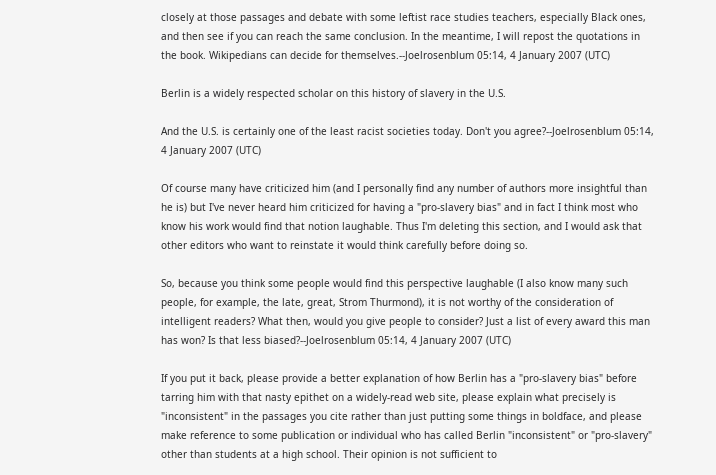closely at those passages and debate with some leftist race studies teachers, especially Black ones, and then see if you can reach the same conclusion. In the meantime, I will repost the quotations in the book. Wikipedians can decide for themselves.--Joelrosenblum 05:14, 4 January 2007 (UTC)

Berlin is a widely respected scholar on this history of slavery in the U.S.

And the U.S. is certainly one of the least racist societies today. Don't you agree?--Joelrosenblum 05:14, 4 January 2007 (UTC)

Of course many have criticized him (and I personally find any number of authors more insightful than he is) but I've never heard him criticized for having a "pro-slavery bias" and in fact I think most who know his work would find that notion laughable. Thus I'm deleting this section, and I would ask that other editors who want to reinstate it would think carefully before doing so.

So, because you think some people would find this perspective laughable (I also know many such people, for example, the late, great, Strom Thurmond), it is not worthy of the consideration of intelligent readers? What then, would you give people to consider? Just a list of every award this man has won? Is that less biased?--Joelrosenblum 05:14, 4 January 2007 (UTC)

If you put it back, please provide a better explanation of how Berlin has a "pro-slavery bias" before tarring him with that nasty epithet on a widely-read web site, please explain what precisely is "inconsistent" in the passages you cite rather than just putting some things in boldface, and please make reference to some publication or individual who has called Berlin "inconsistent" or "pro-slavery" other than students at a high school. Their opinion is not sufficient to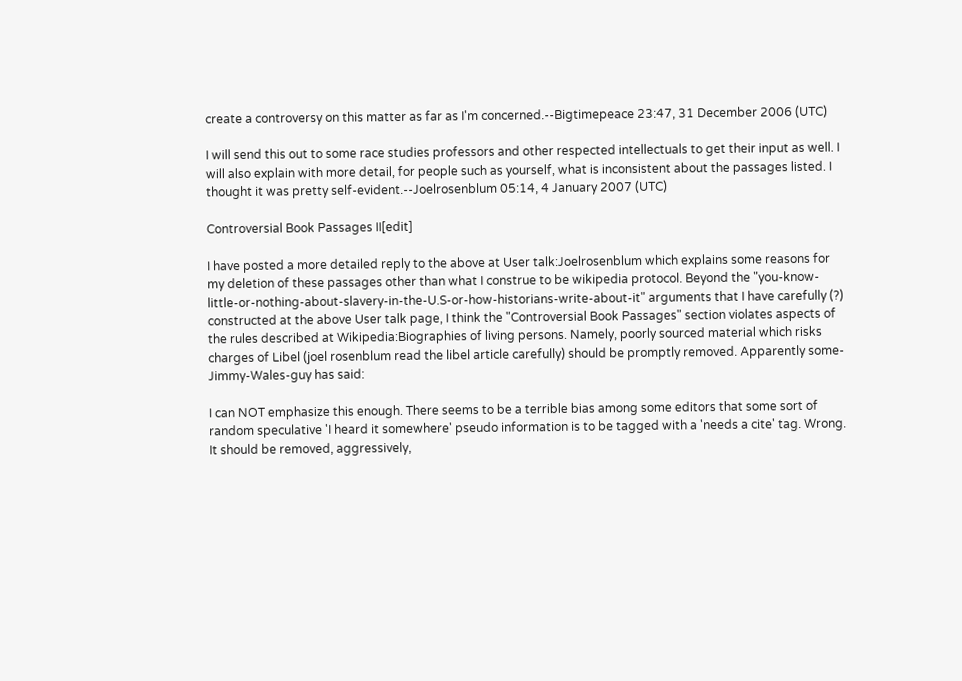create a controversy on this matter as far as I'm concerned.--Bigtimepeace 23:47, 31 December 2006 (UTC)

I will send this out to some race studies professors and other respected intellectuals to get their input as well. I will also explain with more detail, for people such as yourself, what is inconsistent about the passages listed. I thought it was pretty self-evident.--Joelrosenblum 05:14, 4 January 2007 (UTC)

Controversial Book Passages II[edit]

I have posted a more detailed reply to the above at User talk:Joelrosenblum which explains some reasons for my deletion of these passages other than what I construe to be wikipedia protocol. Beyond the "you-know-little-or-nothing-about-slavery-in-the-U.S-or-how-historians-write-about-it" arguments that I have carefully (?) constructed at the above User talk page, I think the "Controversial Book Passages" section violates aspects of the rules described at Wikipedia:Biographies of living persons. Namely, poorly sourced material which risks charges of Libel (joel rosenblum read the libel article carefully) should be promptly removed. Apparently some-Jimmy-Wales-guy has said:

I can NOT emphasize this enough. There seems to be a terrible bias among some editors that some sort of random speculative 'I heard it somewhere' pseudo information is to be tagged with a 'needs a cite' tag. Wrong. It should be removed, aggressively,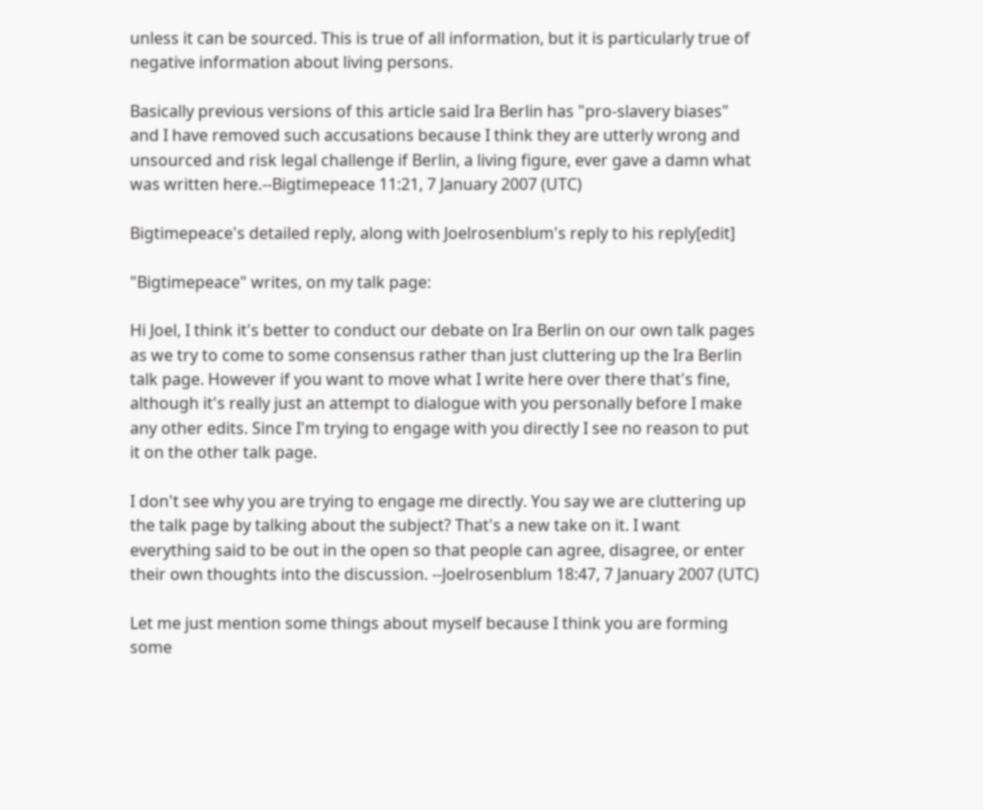unless it can be sourced. This is true of all information, but it is particularly true of negative information about living persons.

Basically previous versions of this article said Ira Berlin has "pro-slavery biases" and I have removed such accusations because I think they are utterly wrong and unsourced and risk legal challenge if Berlin, a living figure, ever gave a damn what was written here.--Bigtimepeace 11:21, 7 January 2007 (UTC)

Bigtimepeace's detailed reply, along with Joelrosenblum's reply to his reply[edit]

"Bigtimepeace" writes, on my talk page:

Hi Joel, I think it's better to conduct our debate on Ira Berlin on our own talk pages as we try to come to some consensus rather than just cluttering up the Ira Berlin talk page. However if you want to move what I write here over there that's fine, although it's really just an attempt to dialogue with you personally before I make any other edits. Since I'm trying to engage with you directly I see no reason to put it on the other talk page.

I don't see why you are trying to engage me directly. You say we are cluttering up the talk page by talking about the subject? That's a new take on it. I want everything said to be out in the open so that people can agree, disagree, or enter their own thoughts into the discussion. --Joelrosenblum 18:47, 7 January 2007 (UTC)

Let me just mention some things about myself because I think you are forming some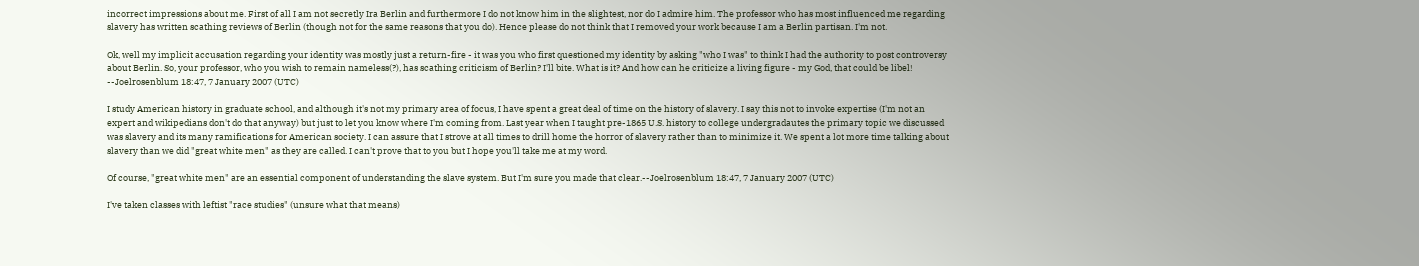incorrect impressions about me. First of all I am not secretly Ira Berlin and furthermore I do not know him in the slightest, nor do I admire him. The professor who has most influenced me regarding slavery has written scathing reviews of Berlin (though not for the same reasons that you do). Hence please do not think that I removed your work because I am a Berlin partisan. I'm not.

Ok, well my implicit accusation regarding your identity was mostly just a return-fire - it was you who first questioned my identity by asking "who I was" to think I had the authority to post controversy about Berlin. So, your professor, who you wish to remain nameless(?), has scathing criticism of Berlin? I'll bite. What is it? And how can he criticize a living figure - my God, that could be libel! --Joelrosenblum 18:47, 7 January 2007 (UTC)

I study American history in graduate school, and although it's not my primary area of focus, I have spent a great deal of time on the history of slavery. I say this not to invoke expertise (I'm not an expert and wikipedians don't do that anyway) but just to let you know where I'm coming from. Last year when I taught pre-1865 U.S. history to college undergradautes the primary topic we discussed was slavery and its many ramifications for American society. I can assure that I strove at all times to drill home the horror of slavery rather than to minimize it. We spent a lot more time talking about slavery than we did "great white men" as they are called. I can't prove that to you but I hope you'll take me at my word.

Of course, "great white men" are an essential component of understanding the slave system. But I'm sure you made that clear.--Joelrosenblum 18:47, 7 January 2007 (UTC)

I've taken classes with leftist "race studies" (unsure what that means)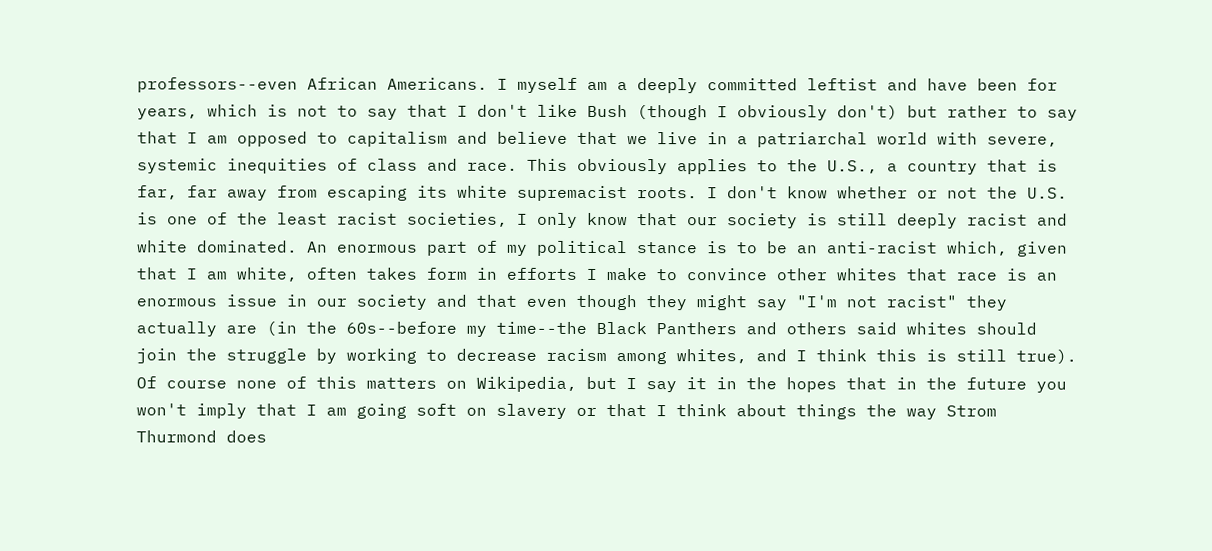professors--even African Americans. I myself am a deeply committed leftist and have been for years, which is not to say that I don't like Bush (though I obviously don't) but rather to say that I am opposed to capitalism and believe that we live in a patriarchal world with severe, systemic inequities of class and race. This obviously applies to the U.S., a country that is far, far away from escaping its white supremacist roots. I don't know whether or not the U.S. is one of the least racist societies, I only know that our society is still deeply racist and white dominated. An enormous part of my political stance is to be an anti-racist which, given that I am white, often takes form in efforts I make to convince other whites that race is an enormous issue in our society and that even though they might say "I'm not racist" they actually are (in the 60s--before my time--the Black Panthers and others said whites should join the struggle by working to decrease racism among whites, and I think this is still true). Of course none of this matters on Wikipedia, but I say it in the hopes that in the future you won't imply that I am going soft on slavery or that I think about things the way Strom Thurmond does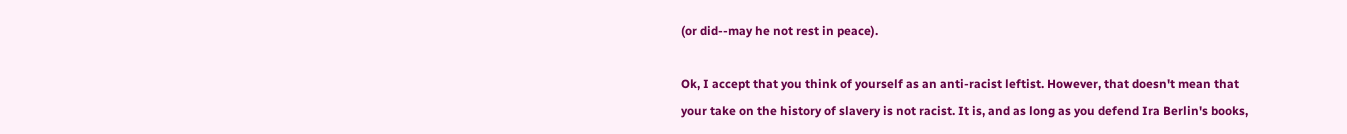(or did--may he not rest in peace).

Ok, I accept that you think of yourself as an anti-racist leftist. However, that doesn't mean that your take on the history of slavery is not racist. It is, and as long as you defend Ira Berlin's books,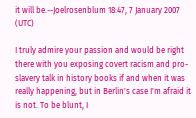it will be.--Joelrosenblum 18:47, 7 January 2007 (UTC)

I truly admire your passion and would be right there with you exposing covert racism and pro-slavery talk in history books if and when it was really happening, but in Berlin's case I'm afraid it is not. To be blunt, I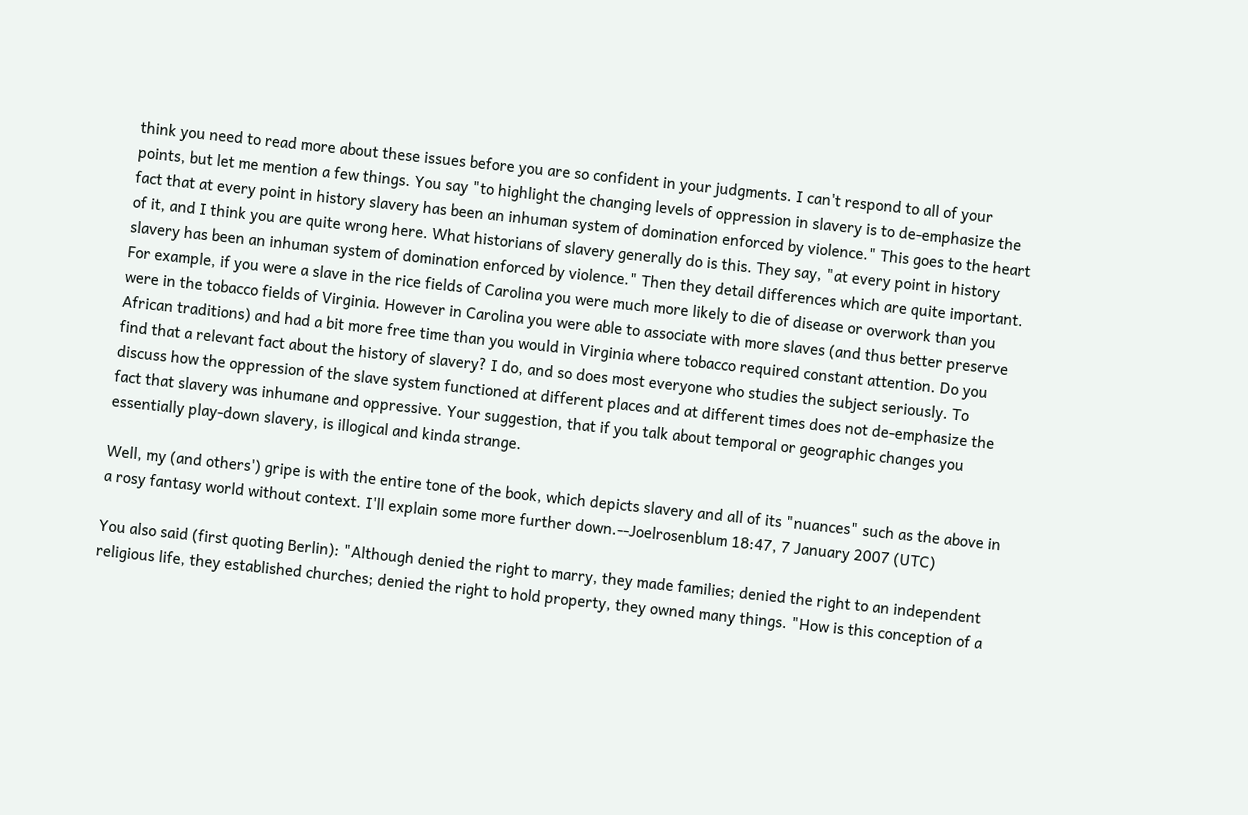think you need to read more about these issues before you are so confident in your judgments. I can't respond to all of your points, but let me mention a few things. You say "to highlight the changing levels of oppression in slavery is to de-emphasize the fact that at every point in history slavery has been an inhuman system of domination enforced by violence." This goes to the heart of it, and I think you are quite wrong here. What historians of slavery generally do is this. They say, "at every point in history slavery has been an inhuman system of domination enforced by violence." Then they detail differences which are quite important. For example, if you were a slave in the rice fields of Carolina you were much more likely to die of disease or overwork than you were in the tobacco fields of Virginia. However in Carolina you were able to associate with more slaves (and thus better preserve African traditions) and had a bit more free time than you would in Virginia where tobacco required constant attention. Do you find that a relevant fact about the history of slavery? I do, and so does most everyone who studies the subject seriously. To discuss how the oppression of the slave system functioned at different places and at different times does not de-emphasize the fact that slavery was inhumane and oppressive. Your suggestion, that if you talk about temporal or geographic changes you essentially play-down slavery, is illogical and kinda strange.

Well, my (and others') gripe is with the entire tone of the book, which depicts slavery and all of its "nuances" such as the above in a rosy fantasy world without context. I'll explain some more further down.--Joelrosenblum 18:47, 7 January 2007 (UTC)

You also said (first quoting Berlin): "Although denied the right to marry, they made families; denied the right to an independent religious life, they established churches; denied the right to hold property, they owned many things. "How is this conception of a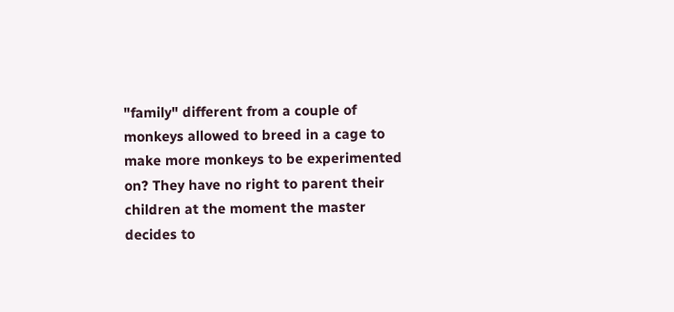"family" different from a couple of monkeys allowed to breed in a cage to make more monkeys to be experimented on? They have no right to parent their children at the moment the master decides to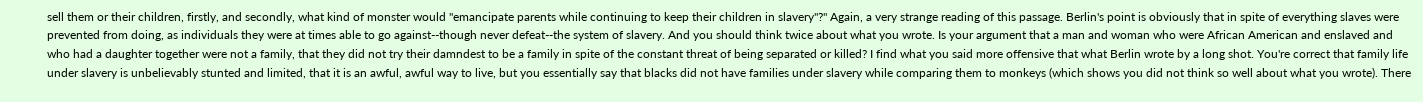sell them or their children, firstly, and secondly, what kind of monster would "emancipate parents while continuing to keep their children in slavery"?" Again, a very strange reading of this passage. Berlin's point is obviously that in spite of everything slaves were prevented from doing, as individuals they were at times able to go against--though never defeat--the system of slavery. And you should think twice about what you wrote. Is your argument that a man and woman who were African American and enslaved and who had a daughter together were not a family, that they did not try their damndest to be a family in spite of the constant threat of being separated or killed? I find what you said more offensive that what Berlin wrote by a long shot. You're correct that family life under slavery is unbelievably stunted and limited, that it is an awful, awful way to live, but you essentially say that blacks did not have families under slavery while comparing them to monkeys (which shows you did not think so well about what you wrote). There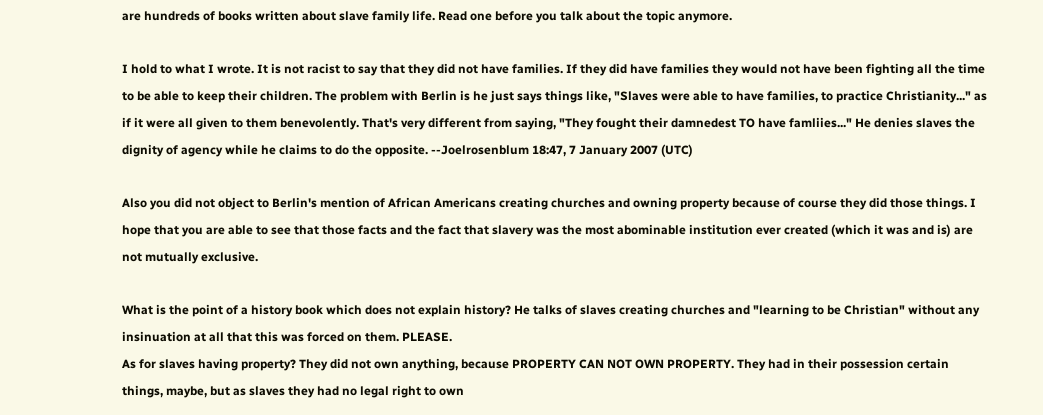are hundreds of books written about slave family life. Read one before you talk about the topic anymore.

I hold to what I wrote. It is not racist to say that they did not have families. If they did have families they would not have been fighting all the time to be able to keep their children. The problem with Berlin is he just says things like, "Slaves were able to have families, to practice Christianity..." as if it were all given to them benevolently. That's very different from saying, "They fought their damnedest TO have famliies..." He denies slaves the dignity of agency while he claims to do the opposite. --Joelrosenblum 18:47, 7 January 2007 (UTC)

Also you did not object to Berlin's mention of African Americans creating churches and owning property because of course they did those things. I hope that you are able to see that those facts and the fact that slavery was the most abominable institution ever created (which it was and is) are not mutually exclusive.

What is the point of a history book which does not explain history? He talks of slaves creating churches and "learning to be Christian" without any insinuation at all that this was forced on them. PLEASE.
As for slaves having property? They did not own anything, because PROPERTY CAN NOT OWN PROPERTY. They had in their possession certain things, maybe, but as slaves they had no legal right to own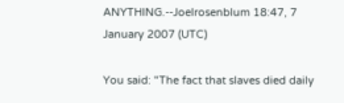ANYTHING.--Joelrosenblum 18:47, 7 January 2007 (UTC)

You said: "The fact that slaves died daily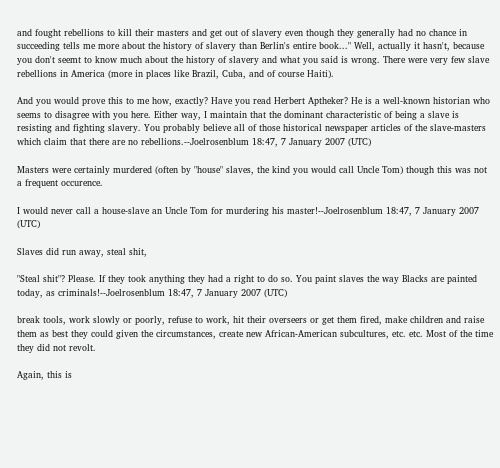and fought rebellions to kill their masters and get out of slavery even though they generally had no chance in succeeding tells me more about the history of slavery than Berlin's entire book..." Well, actually it hasn't, because you don't seemt to know much about the history of slavery and what you said is wrong. There were very few slave rebellions in America (more in places like Brazil, Cuba, and of course Haiti).

And you would prove this to me how, exactly? Have you read Herbert Aptheker? He is a well-known historian who seems to disagree with you here. Either way, I maintain that the dominant characteristic of being a slave is resisting and fighting slavery. You probably believe all of those historical newspaper articles of the slave-masters which claim that there are no rebellions.--Joelrosenblum 18:47, 7 January 2007 (UTC)

Masters were certainly murdered (often by "house" slaves, the kind you would call Uncle Tom) though this was not a frequent occurence.

I would never call a house-slave an Uncle Tom for murdering his master!--Joelrosenblum 18:47, 7 January 2007 (UTC)

Slaves did run away, steal shit,

"Steal shit"? Please. If they took anything they had a right to do so. You paint slaves the way Blacks are painted today, as criminals!--Joelrosenblum 18:47, 7 January 2007 (UTC)

break tools, work slowly or poorly, refuse to work, hit their overseers or get them fired, make children and raise them as best they could given the circumstances, create new African-American subcultures, etc. etc. Most of the time they did not revolt.

Again, this is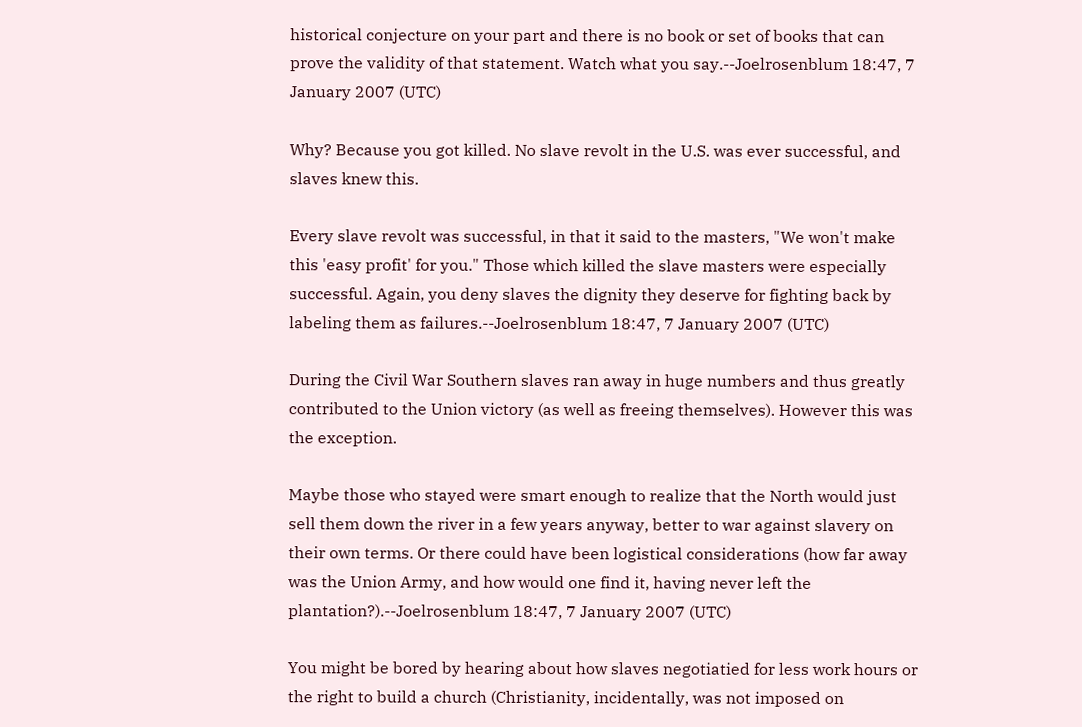historical conjecture on your part and there is no book or set of books that can prove the validity of that statement. Watch what you say.--Joelrosenblum 18:47, 7 January 2007 (UTC)

Why? Because you got killed. No slave revolt in the U.S. was ever successful, and slaves knew this.

Every slave revolt was successful, in that it said to the masters, "We won't make this 'easy profit' for you." Those which killed the slave masters were especially successful. Again, you deny slaves the dignity they deserve for fighting back by labeling them as failures.--Joelrosenblum 18:47, 7 January 2007 (UTC)

During the Civil War Southern slaves ran away in huge numbers and thus greatly contributed to the Union victory (as well as freeing themselves). However this was the exception.

Maybe those who stayed were smart enough to realize that the North would just sell them down the river in a few years anyway, better to war against slavery on their own terms. Or there could have been logistical considerations (how far away was the Union Army, and how would one find it, having never left the plantation?).--Joelrosenblum 18:47, 7 January 2007 (UTC)

You might be bored by hearing about how slaves negotiatied for less work hours or the right to build a church (Christianity, incidentally, was not imposed on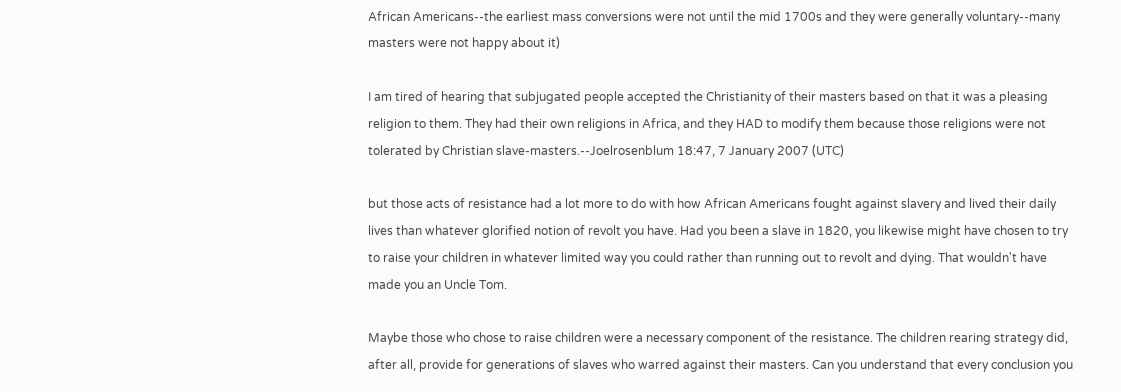African Americans--the earliest mass conversions were not until the mid 1700s and they were generally voluntary--many masters were not happy about it)

I am tired of hearing that subjugated people accepted the Christianity of their masters based on that it was a pleasing religion to them. They had their own religions in Africa, and they HAD to modify them because those religions were not tolerated by Christian slave-masters.--Joelrosenblum 18:47, 7 January 2007 (UTC)

but those acts of resistance had a lot more to do with how African Americans fought against slavery and lived their daily lives than whatever glorified notion of revolt you have. Had you been a slave in 1820, you likewise might have chosen to try to raise your children in whatever limited way you could rather than running out to revolt and dying. That wouldn't have made you an Uncle Tom.

Maybe those who chose to raise children were a necessary component of the resistance. The children rearing strategy did, after all, provide for generations of slaves who warred against their masters. Can you understand that every conclusion you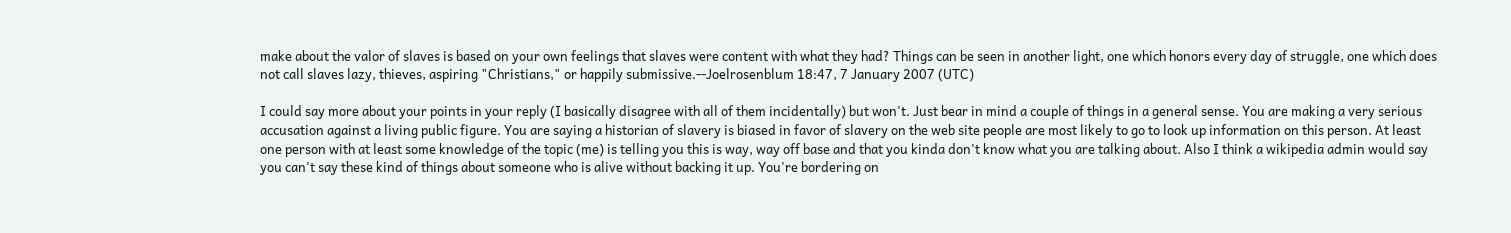make about the valor of slaves is based on your own feelings that slaves were content with what they had? Things can be seen in another light, one which honors every day of struggle, one which does not call slaves lazy, thieves, aspiring "Christians," or happily submissive.--Joelrosenblum 18:47, 7 January 2007 (UTC)

I could say more about your points in your reply (I basically disagree with all of them incidentally) but won't. Just bear in mind a couple of things in a general sense. You are making a very serious accusation against a living public figure. You are saying a historian of slavery is biased in favor of slavery on the web site people are most likely to go to look up information on this person. At least one person with at least some knowledge of the topic (me) is telling you this is way, way off base and that you kinda don't know what you are talking about. Also I think a wikipedia admin would say you can't say these kind of things about someone who is alive without backing it up. You're bordering on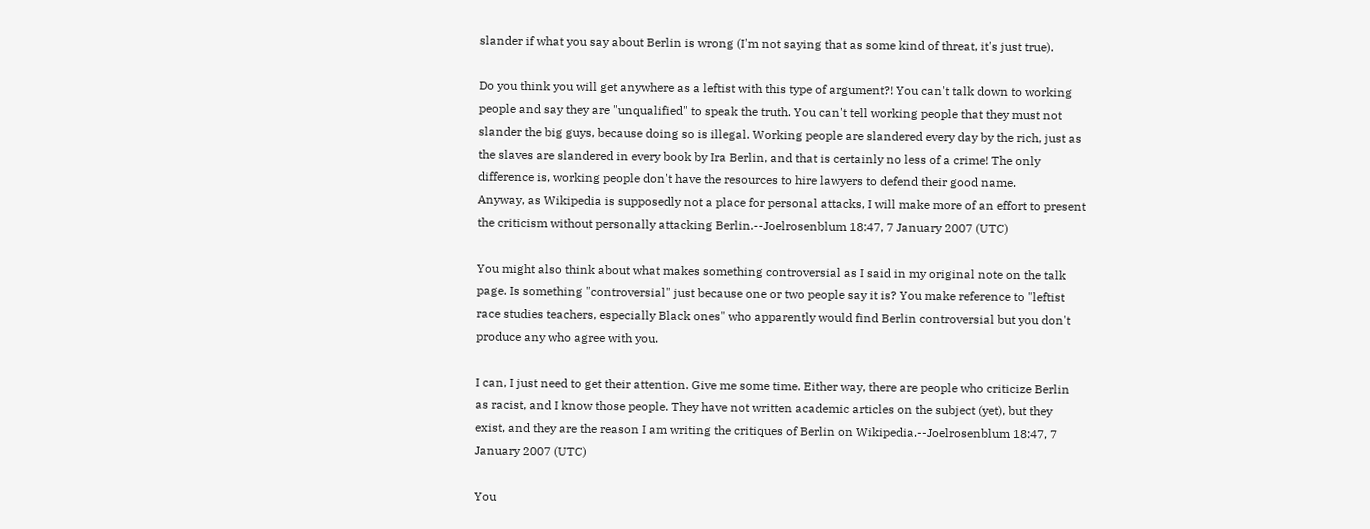slander if what you say about Berlin is wrong (I'm not saying that as some kind of threat, it's just true).

Do you think you will get anywhere as a leftist with this type of argument?! You can't talk down to working people and say they are "unqualified" to speak the truth. You can't tell working people that they must not slander the big guys, because doing so is illegal. Working people are slandered every day by the rich, just as the slaves are slandered in every book by Ira Berlin, and that is certainly no less of a crime! The only difference is, working people don't have the resources to hire lawyers to defend their good name.
Anyway, as Wikipedia is supposedly not a place for personal attacks, I will make more of an effort to present the criticism without personally attacking Berlin.--Joelrosenblum 18:47, 7 January 2007 (UTC)

You might also think about what makes something controversial as I said in my original note on the talk page. Is something "controversial" just because one or two people say it is? You make reference to "leftist race studies teachers, especially Black ones" who apparently would find Berlin controversial but you don't produce any who agree with you.

I can, I just need to get their attention. Give me some time. Either way, there are people who criticize Berlin as racist, and I know those people. They have not written academic articles on the subject (yet), but they exist, and they are the reason I am writing the critiques of Berlin on Wikipedia.--Joelrosenblum 18:47, 7 January 2007 (UTC)

You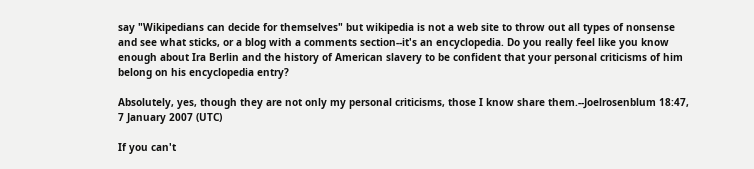say "Wikipedians can decide for themselves" but wikipedia is not a web site to throw out all types of nonsense and see what sticks, or a blog with a comments section--it's an encyclopedia. Do you really feel like you know enough about Ira Berlin and the history of American slavery to be confident that your personal criticisms of him belong on his encyclopedia entry?

Absolutely, yes, though they are not only my personal criticisms, those I know share them.--Joelrosenblum 18:47, 7 January 2007 (UTC)

If you can't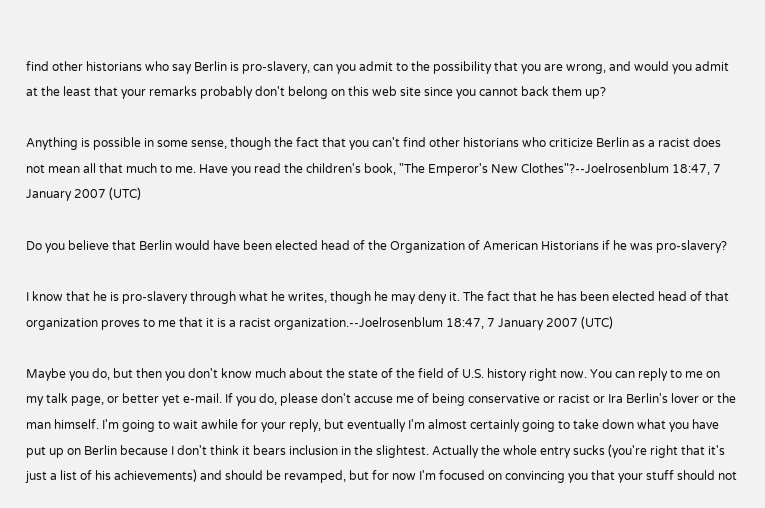find other historians who say Berlin is pro-slavery, can you admit to the possibility that you are wrong, and would you admit at the least that your remarks probably don't belong on this web site since you cannot back them up?

Anything is possible in some sense, though the fact that you can't find other historians who criticize Berlin as a racist does not mean all that much to me. Have you read the children's book, "The Emperor's New Clothes"?--Joelrosenblum 18:47, 7 January 2007 (UTC)

Do you believe that Berlin would have been elected head of the Organization of American Historians if he was pro-slavery?

I know that he is pro-slavery through what he writes, though he may deny it. The fact that he has been elected head of that organization proves to me that it is a racist organization.--Joelrosenblum 18:47, 7 January 2007 (UTC)

Maybe you do, but then you don't know much about the state of the field of U.S. history right now. You can reply to me on my talk page, or better yet e-mail. If you do, please don't accuse me of being conservative or racist or Ira Berlin's lover or the man himself. I'm going to wait awhile for your reply, but eventually I'm almost certainly going to take down what you have put up on Berlin because I don't think it bears inclusion in the slightest. Actually the whole entry sucks (you're right that it's just a list of his achievements) and should be revamped, but for now I'm focused on convincing you that your stuff should not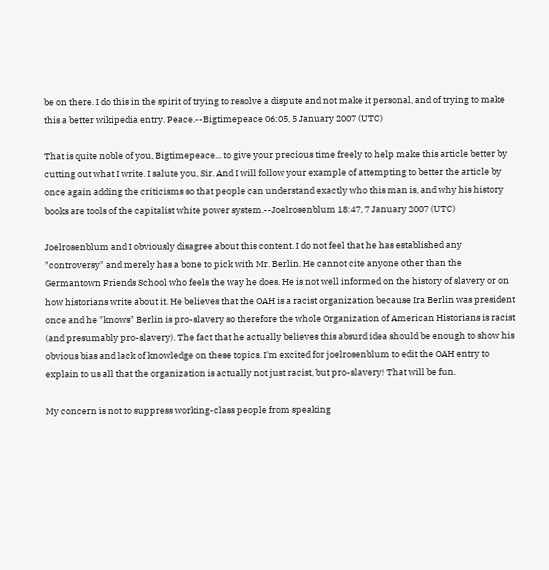be on there. I do this in the spirit of trying to resolve a dispute and not make it personal, and of trying to make this a better wikipedia entry. Peace.--Bigtimepeace 06:05, 5 January 2007 (UTC)

That is quite noble of you, Bigtimepeace... to give your precious time freely to help make this article better by cutting out what I write. I salute you, Sir. And I will follow your example of attempting to better the article by once again adding the criticisms so that people can understand exactly who this man is, and why his history books are tools of the capitalist white power system.--Joelrosenblum 18:47, 7 January 2007 (UTC)

Joelrosenblum and I obviously disagree about this content. I do not feel that he has established any "controversy" and merely has a bone to pick with Mr. Berlin. He cannot cite anyone other than the Germantown Friends School who feels the way he does. He is not well informed on the history of slavery or on how historians write about it. He believes that the OAH is a racist organization because Ira Berlin was president once and he "knows" Berlin is pro-slavery so therefore the whole Organization of American Historians is racist (and presumably pro-slavery). The fact that he actually believes this absurd idea should be enough to show his obvious bias and lack of knowledge on these topics. I'm excited for joelrosenblum to edit the OAH entry to explain to us all that the organization is actually not just racist, but pro-slavery! That will be fun.

My concern is not to suppress working-class people from speaking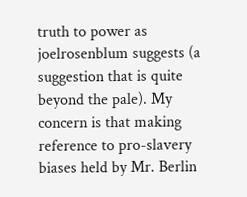truth to power as joelrosenblum suggests (a suggestion that is quite beyond the pale). My concern is that making reference to pro-slavery biases held by Mr. Berlin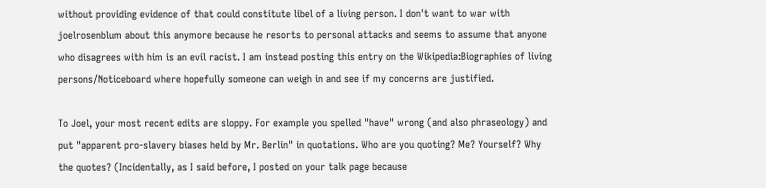without providing evidence of that could constitute libel of a living person. I don't want to war with joelrosenblum about this anymore because he resorts to personal attacks and seems to assume that anyone who disagrees with him is an evil racist. I am instead posting this entry on the Wikipedia:Biographies of living persons/Noticeboard where hopefully someone can weigh in and see if my concerns are justified.

To Joel, your most recent edits are sloppy. For example you spelled "have" wrong (and also phraseology) and put "apparent pro-slavery biases held by Mr. Berlin" in quotations. Who are you quoting? Me? Yourself? Why the quotes? (Incidentally, as I said before, I posted on your talk page because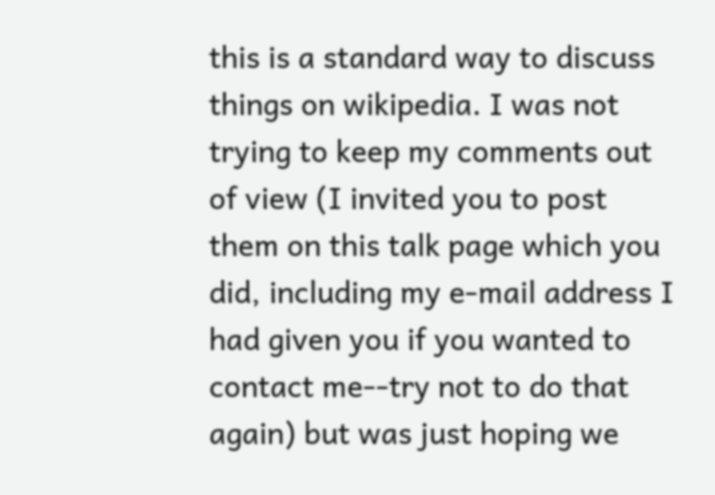this is a standard way to discuss things on wikipedia. I was not trying to keep my comments out of view (I invited you to post them on this talk page which you did, including my e-mail address I had given you if you wanted to contact me--try not to do that again) but was just hoping we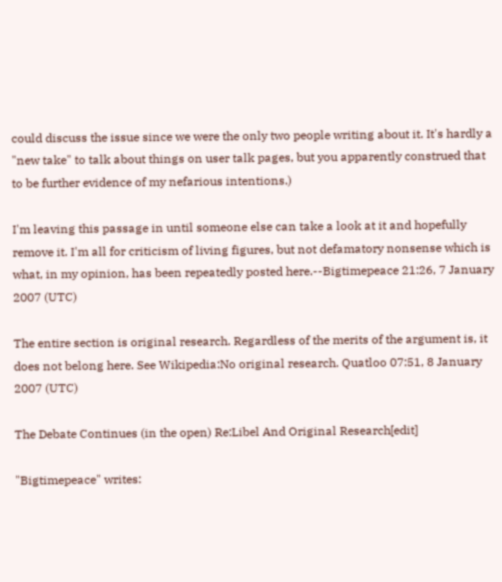could discuss the issue since we were the only two people writing about it. It's hardly a "new take" to talk about things on user talk pages, but you apparently construed that to be further evidence of my nefarious intentions.)

I'm leaving this passage in until someone else can take a look at it and hopefully remove it. I'm all for criticism of living figures, but not defamatory nonsense which is what, in my opinion, has been repeatedly posted here.--Bigtimepeace 21:26, 7 January 2007 (UTC)

The entire section is original research. Regardless of the merits of the argument is, it does not belong here. See Wikipedia:No original research. Quatloo 07:51, 8 January 2007 (UTC)

The Debate Continues (in the open) Re:Libel And Original Research[edit]

"Bigtimepeace" writes: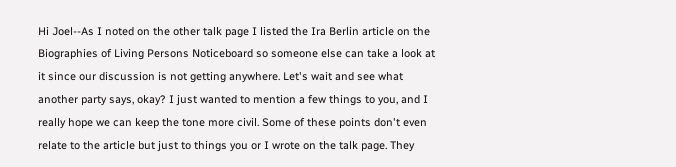Hi Joel--As I noted on the other talk page I listed the Ira Berlin article on the Biographies of Living Persons Noticeboard so someone else can take a look at it since our discussion is not getting anywhere. Let's wait and see what another party says, okay? I just wanted to mention a few things to you, and I really hope we can keep the tone more civil. Some of these points don't even relate to the article but just to things you or I wrote on the talk page. They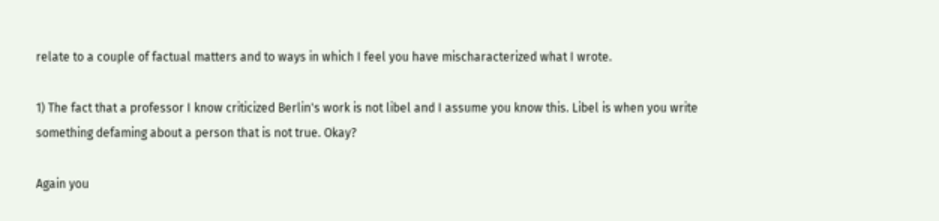relate to a couple of factual matters and to ways in which I feel you have mischaracterized what I wrote.

1) The fact that a professor I know criticized Berlin's work is not libel and I assume you know this. Libel is when you write something defaming about a person that is not true. Okay?

Again you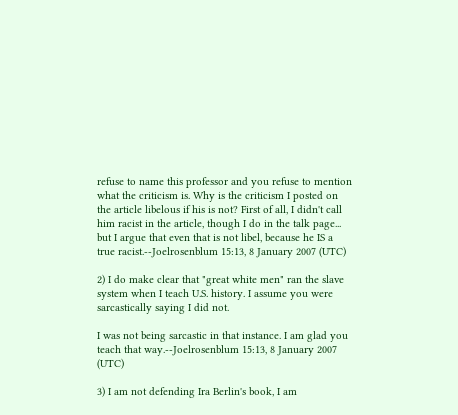refuse to name this professor and you refuse to mention what the criticism is. Why is the criticism I posted on the article libelous if his is not? First of all, I didn't call him racist in the article, though I do in the talk page... but I argue that even that is not libel, because he IS a true racist.--Joelrosenblum 15:13, 8 January 2007 (UTC)

2) I do make clear that "great white men" ran the slave system when I teach U.S. history. I assume you were sarcastically saying I did not.

I was not being sarcastic in that instance. I am glad you teach that way.--Joelrosenblum 15:13, 8 January 2007 (UTC)

3) I am not defending Ira Berlin's book, I am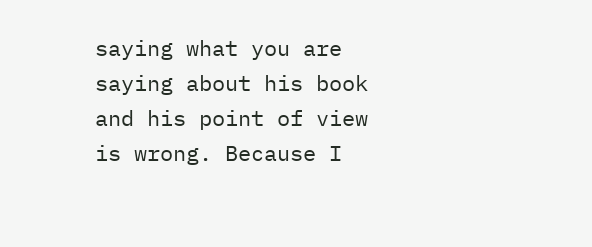saying what you are saying about his book and his point of view is wrong. Because I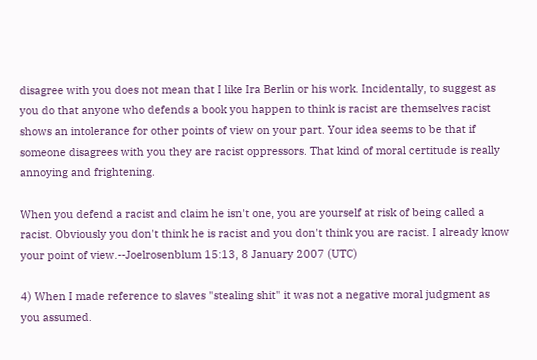disagree with you does not mean that I like Ira Berlin or his work. Incidentally, to suggest as you do that anyone who defends a book you happen to think is racist are themselves racist shows an intolerance for other points of view on your part. Your idea seems to be that if someone disagrees with you they are racist oppressors. That kind of moral certitude is really annoying and frightening.

When you defend a racist and claim he isn't one, you are yourself at risk of being called a racist. Obviously you don't think he is racist and you don't think you are racist. I already know your point of view.--Joelrosenblum 15:13, 8 January 2007 (UTC)

4) When I made reference to slaves "stealing shit" it was not a negative moral judgment as you assumed.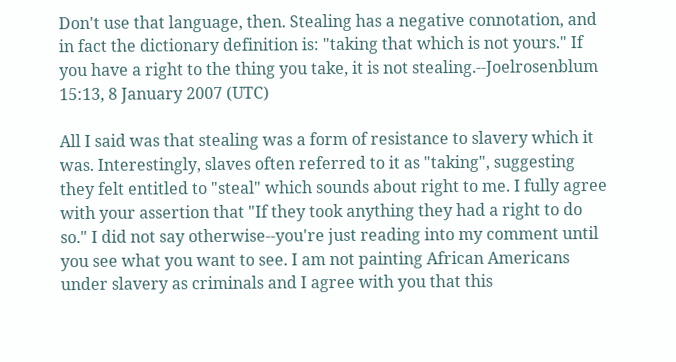Don't use that language, then. Stealing has a negative connotation, and in fact the dictionary definition is: "taking that which is not yours." If you have a right to the thing you take, it is not stealing.--Joelrosenblum 15:13, 8 January 2007 (UTC)

All I said was that stealing was a form of resistance to slavery which it was. Interestingly, slaves often referred to it as "taking", suggesting they felt entitled to "steal" which sounds about right to me. I fully agree with your assertion that "If they took anything they had a right to do so." I did not say otherwise--you're just reading into my comment until you see what you want to see. I am not painting African Americans under slavery as criminals and I agree with you that this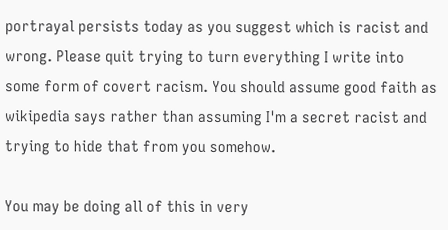portrayal persists today as you suggest which is racist and wrong. Please quit trying to turn everything I write into some form of covert racism. You should assume good faith as wikipedia says rather than assuming I'm a secret racist and trying to hide that from you somehow.

You may be doing all of this in very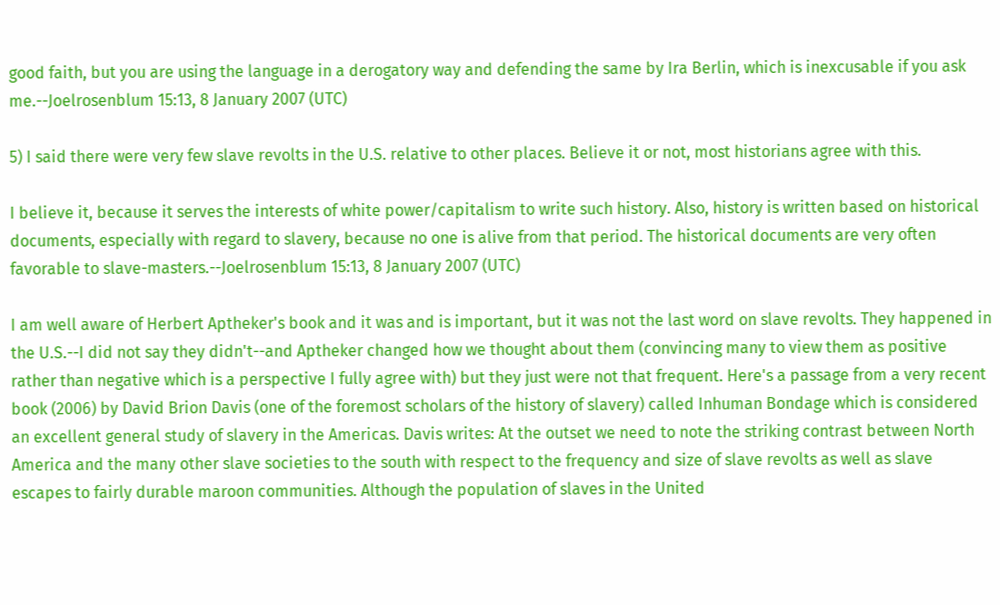good faith, but you are using the language in a derogatory way and defending the same by Ira Berlin, which is inexcusable if you ask me.--Joelrosenblum 15:13, 8 January 2007 (UTC)

5) I said there were very few slave revolts in the U.S. relative to other places. Believe it or not, most historians agree with this.

I believe it, because it serves the interests of white power/capitalism to write such history. Also, history is written based on historical documents, especially with regard to slavery, because no one is alive from that period. The historical documents are very often favorable to slave-masters.--Joelrosenblum 15:13, 8 January 2007 (UTC)

I am well aware of Herbert Aptheker's book and it was and is important, but it was not the last word on slave revolts. They happened in the U.S.--I did not say they didn't--and Aptheker changed how we thought about them (convincing many to view them as positive rather than negative which is a perspective I fully agree with) but they just were not that frequent. Here's a passage from a very recent book (2006) by David Brion Davis (one of the foremost scholars of the history of slavery) called Inhuman Bondage which is considered an excellent general study of slavery in the Americas. Davis writes: At the outset we need to note the striking contrast between North America and the many other slave societies to the south with respect to the frequency and size of slave revolts as well as slave escapes to fairly durable maroon communities. Although the population of slaves in the United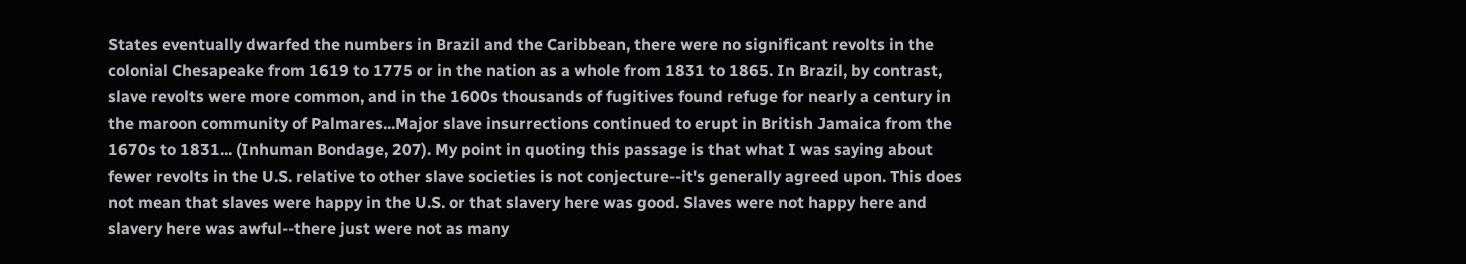States eventually dwarfed the numbers in Brazil and the Caribbean, there were no significant revolts in the colonial Chesapeake from 1619 to 1775 or in the nation as a whole from 1831 to 1865. In Brazil, by contrast, slave revolts were more common, and in the 1600s thousands of fugitives found refuge for nearly a century in the maroon community of Palmares...Major slave insurrections continued to erupt in British Jamaica from the 1670s to 1831... (Inhuman Bondage, 207). My point in quoting this passage is that what I was saying about fewer revolts in the U.S. relative to other slave societies is not conjecture--it's generally agreed upon. This does not mean that slaves were happy in the U.S. or that slavery here was good. Slaves were not happy here and slavery here was awful--there just were not as many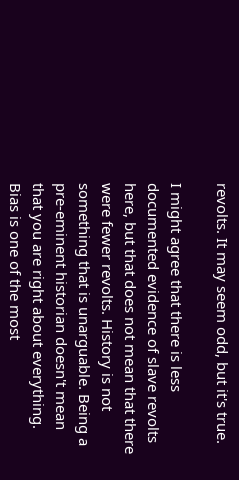revolts. It may seem odd, but it's true.

I might agree that there is less documented evidence of slave revolts here, but that does not mean that there were fewer revolts. History is not something that is unarguable. Being a pre-eminent historian doesn't mean that you are right about everything. Bias is one of the most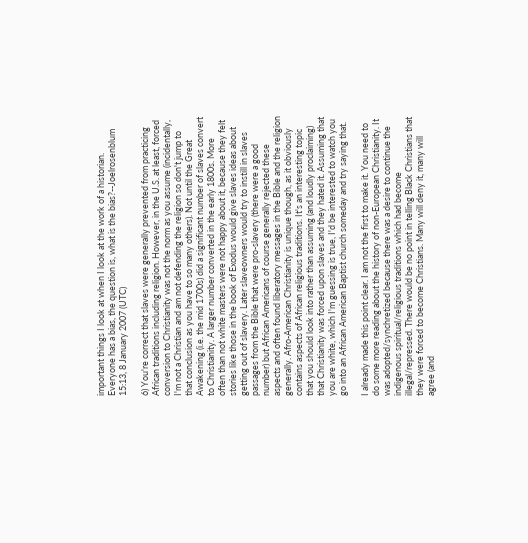important things I look at when I look at the work of a historian. Everyone has a bias, the question is, what is the bias?--Joelrosenblum 15:13, 8 January 2007 (UTC)

6) You're correct that slaves were generally prevented from practicing African traditions including religion. However, in the U.S. at least, forced conversion to Christianity was not the norm as you assume (incidentally, I'm not a Christian and am not defending the religion so don't jump to that conclusion as you have to so many others). Not until the Great Awakening (i.e. the mid 1700s) did a significant number of slaves convert to Christianity. A larger number converted in the early 1800s. More often than not white masters were not happy about it, because they felt stories like those in the book of Exodus would give slaves ideas about getting out of slavery. Later slaveowners would try to instill in slaves passages from the Bible that were pro-slavery (there were a good number) but African Americans of course generally rejected these aspects and often found liberatory messages in the Bible and the religion generally. Afro-American Christianity is unique though, as it obviously contains aspects of African religious traditions. It's an interesting topic that you should look into rather than assuming (and loudly proclaiming) that Christianity was forced upon slaves and they hated it. Assuming that you are white, which I'm guessing is true, I'd be interested to watch you go into an African American Baptist church someday and try saying that.

I already made this point clear. I am not the first to make it. You need to do some more reading about the history of non-European Christianity. It was adopted/synchretized because there was a desire to continue the indigenous spiritual/religious traditions which had become illegal/repressed. There would be no point in telling Black Christians that they were forced to become Christians. Many will deny it, many will agree (and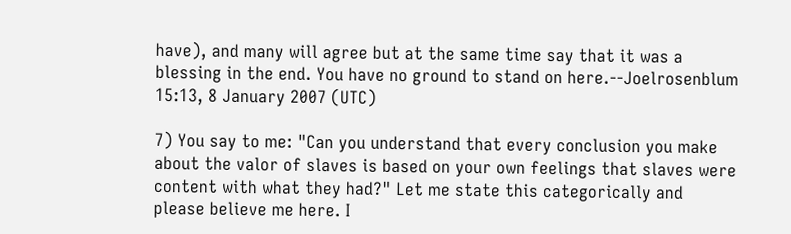have), and many will agree but at the same time say that it was a blessing in the end. You have no ground to stand on here.--Joelrosenblum 15:13, 8 January 2007 (UTC)

7) You say to me: "Can you understand that every conclusion you make about the valor of slaves is based on your own feelings that slaves were content with what they had?" Let me state this categorically and please believe me here. I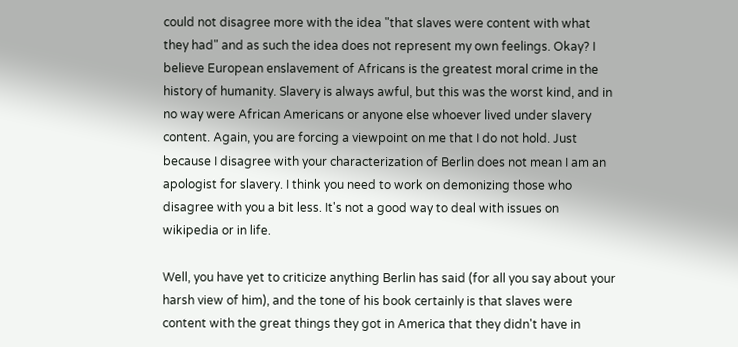could not disagree more with the idea "that slaves were content with what they had" and as such the idea does not represent my own feelings. Okay? I believe European enslavement of Africans is the greatest moral crime in the history of humanity. Slavery is always awful, but this was the worst kind, and in no way were African Americans or anyone else whoever lived under slavery content. Again, you are forcing a viewpoint on me that I do not hold. Just because I disagree with your characterization of Berlin does not mean I am an apologist for slavery. I think you need to work on demonizing those who disagree with you a bit less. It's not a good way to deal with issues on wikipedia or in life.

Well, you have yet to criticize anything Berlin has said (for all you say about your harsh view of him), and the tone of his book certainly is that slaves were content with the great things they got in America that they didn't have in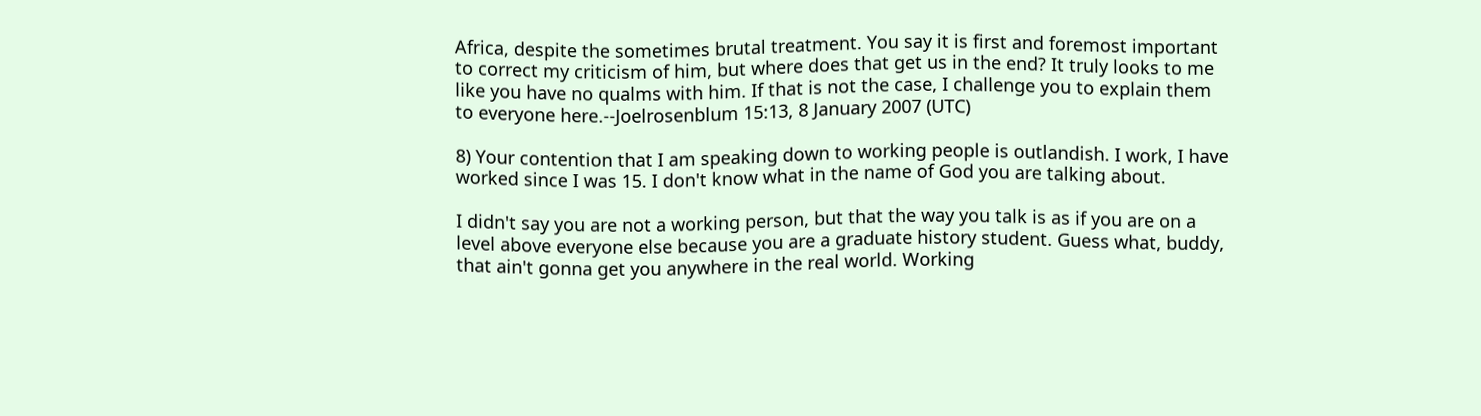Africa, despite the sometimes brutal treatment. You say it is first and foremost important to correct my criticism of him, but where does that get us in the end? It truly looks to me like you have no qualms with him. If that is not the case, I challenge you to explain them to everyone here.--Joelrosenblum 15:13, 8 January 2007 (UTC)

8) Your contention that I am speaking down to working people is outlandish. I work, I have worked since I was 15. I don't know what in the name of God you are talking about.

I didn't say you are not a working person, but that the way you talk is as if you are on a level above everyone else because you are a graduate history student. Guess what, buddy, that ain't gonna get you anywhere in the real world. Working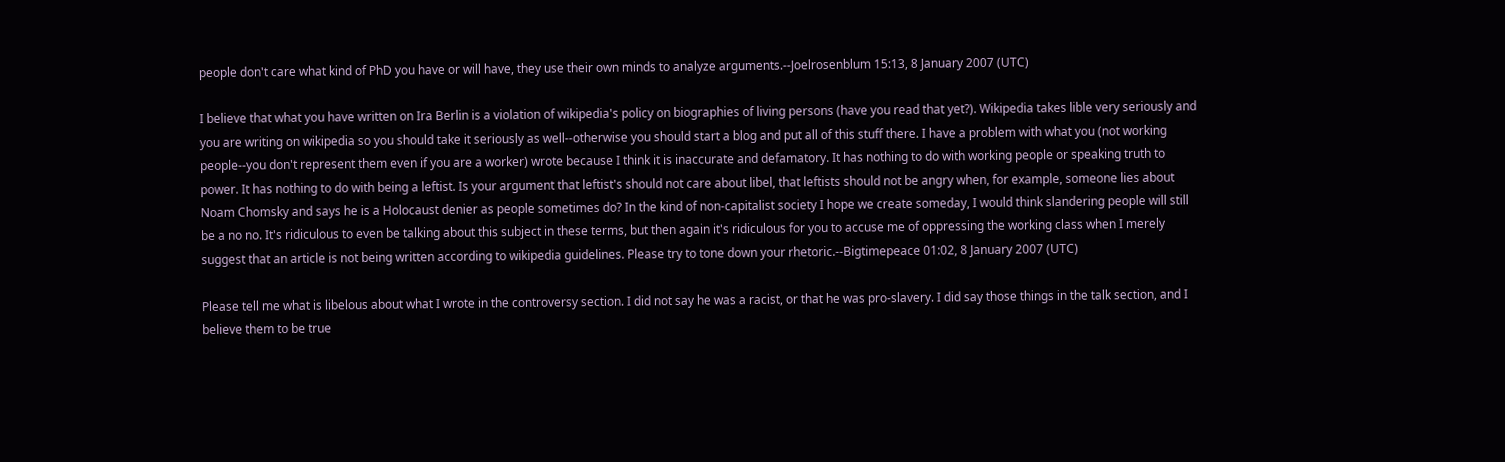people don't care what kind of PhD you have or will have, they use their own minds to analyze arguments.--Joelrosenblum 15:13, 8 January 2007 (UTC)

I believe that what you have written on Ira Berlin is a violation of wikipedia's policy on biographies of living persons (have you read that yet?). Wikipedia takes lible very seriously and you are writing on wikipedia so you should take it seriously as well--otherwise you should start a blog and put all of this stuff there. I have a problem with what you (not working people--you don't represent them even if you are a worker) wrote because I think it is inaccurate and defamatory. It has nothing to do with working people or speaking truth to power. It has nothing to do with being a leftist. Is your argument that leftist's should not care about libel, that leftists should not be angry when, for example, someone lies about Noam Chomsky and says he is a Holocaust denier as people sometimes do? In the kind of non-capitalist society I hope we create someday, I would think slandering people will still be a no no. It's ridiculous to even be talking about this subject in these terms, but then again it's ridiculous for you to accuse me of oppressing the working class when I merely suggest that an article is not being written according to wikipedia guidelines. Please try to tone down your rhetoric.--Bigtimepeace 01:02, 8 January 2007 (UTC)

Please tell me what is libelous about what I wrote in the controversy section. I did not say he was a racist, or that he was pro-slavery. I did say those things in the talk section, and I believe them to be true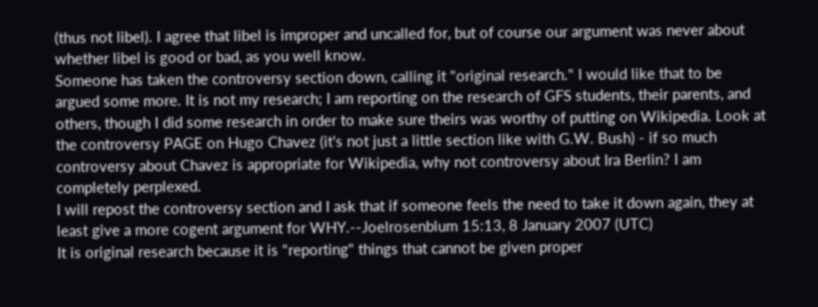(thus not libel). I agree that libel is improper and uncalled for, but of course our argument was never about whether libel is good or bad, as you well know.
Someone has taken the controversy section down, calling it "original research." I would like that to be argued some more. It is not my research; I am reporting on the research of GFS students, their parents, and others, though I did some research in order to make sure theirs was worthy of putting on Wikipedia. Look at the controversy PAGE on Hugo Chavez (it's not just a little section like with G.W. Bush) - if so much controversy about Chavez is appropriate for Wikipedia, why not controversy about Ira Berlin? I am completely perplexed.
I will repost the controversy section and I ask that if someone feels the need to take it down again, they at least give a more cogent argument for WHY.--Joelrosenblum 15:13, 8 January 2007 (UTC)
It is original research because it is "reporting" things that cannot be given proper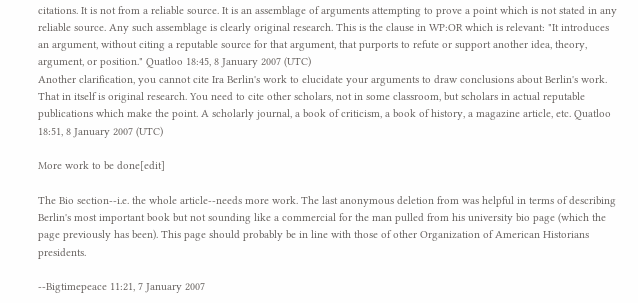citations. It is not from a reliable source. It is an assemblage of arguments attempting to prove a point which is not stated in any reliable source. Any such assemblage is clearly original research. This is the clause in WP:OR which is relevant: "It introduces an argument, without citing a reputable source for that argument, that purports to refute or support another idea, theory, argument, or position." Quatloo 18:45, 8 January 2007 (UTC)
Another clarification, you cannot cite Ira Berlin's work to elucidate your arguments to draw conclusions about Berlin's work. That in itself is original research. You need to cite other scholars, not in some classroom, but scholars in actual reputable publications which make the point. A scholarly journal, a book of criticism, a book of history, a magazine article, etc. Quatloo 18:51, 8 January 2007 (UTC)

More work to be done[edit]

The Bio section--i.e. the whole article--needs more work. The last anonymous deletion from was helpful in terms of describing Berlin's most important book but not sounding like a commercial for the man pulled from his university bio page (which the page previously has been). This page should probably be in line with those of other Organization of American Historians presidents.

--Bigtimepeace 11:21, 7 January 2007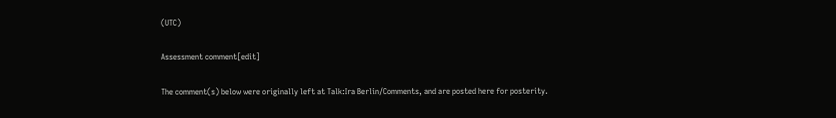(UTC)

Assessment comment[edit]

The comment(s) below were originally left at Talk:Ira Berlin/Comments, and are posted here for posterity.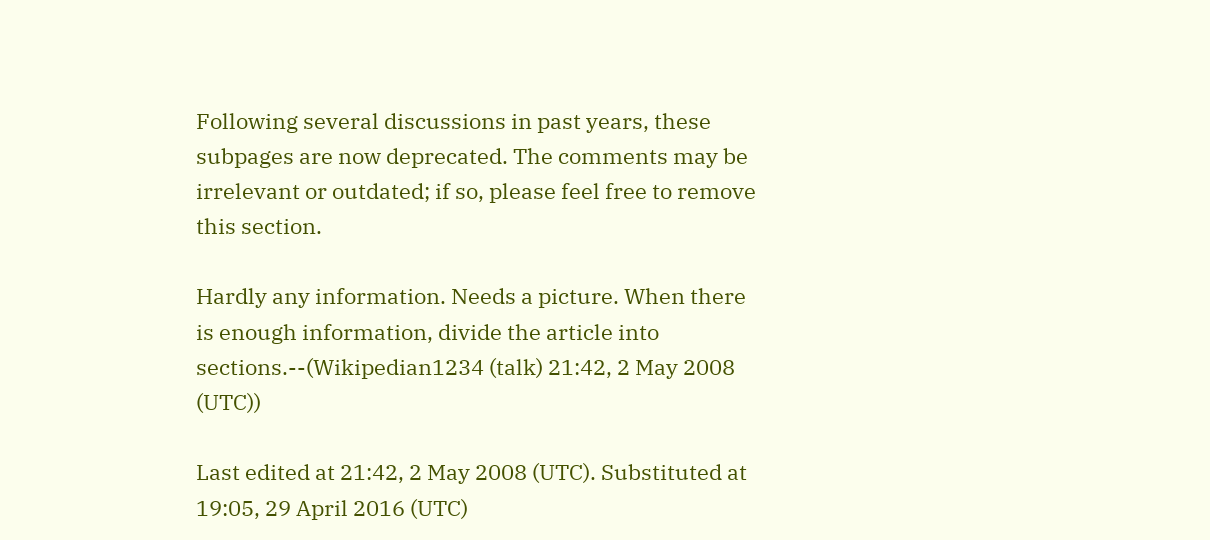Following several discussions in past years, these subpages are now deprecated. The comments may be irrelevant or outdated; if so, please feel free to remove this section.

Hardly any information. Needs a picture. When there is enough information, divide the article into sections.--(Wikipedian1234 (talk) 21:42, 2 May 2008 (UTC))

Last edited at 21:42, 2 May 2008 (UTC). Substituted at 19:05, 29 April 2016 (UTC)